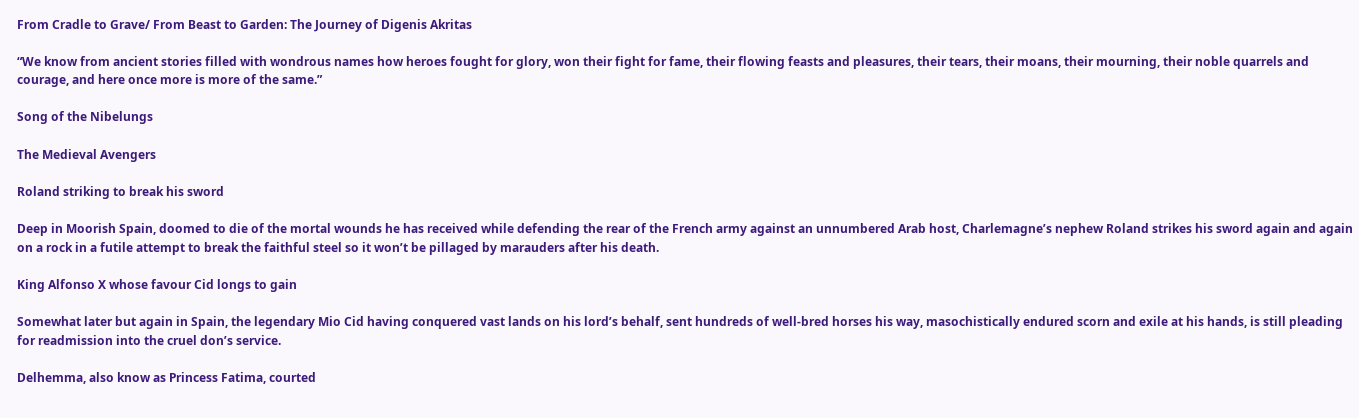From Cradle to Grave/ From Beast to Garden: The Journey of Digenis Akritas

“We know from ancient stories filled with wondrous names how heroes fought for glory, won their fight for fame, their flowing feasts and pleasures, their tears, their moans, their mourning, their noble quarrels and courage, and here once more is more of the same.”

Song of the Nibelungs

The Medieval Avengers

Roland striking to break his sword

Deep in Moorish Spain, doomed to die of the mortal wounds he has received while defending the rear of the French army against an unnumbered Arab host, Charlemagne’s nephew Roland strikes his sword again and again on a rock in a futile attempt to break the faithful steel so it won’t be pillaged by marauders after his death.

King Alfonso X whose favour Cid longs to gain

Somewhat later but again in Spain, the legendary Mio Cid having conquered vast lands on his lord’s behalf, sent hundreds of well-bred horses his way, masochistically endured scorn and exile at his hands, is still pleading for readmission into the cruel don’s service.

Delhemma, also know as Princess Fatima, courted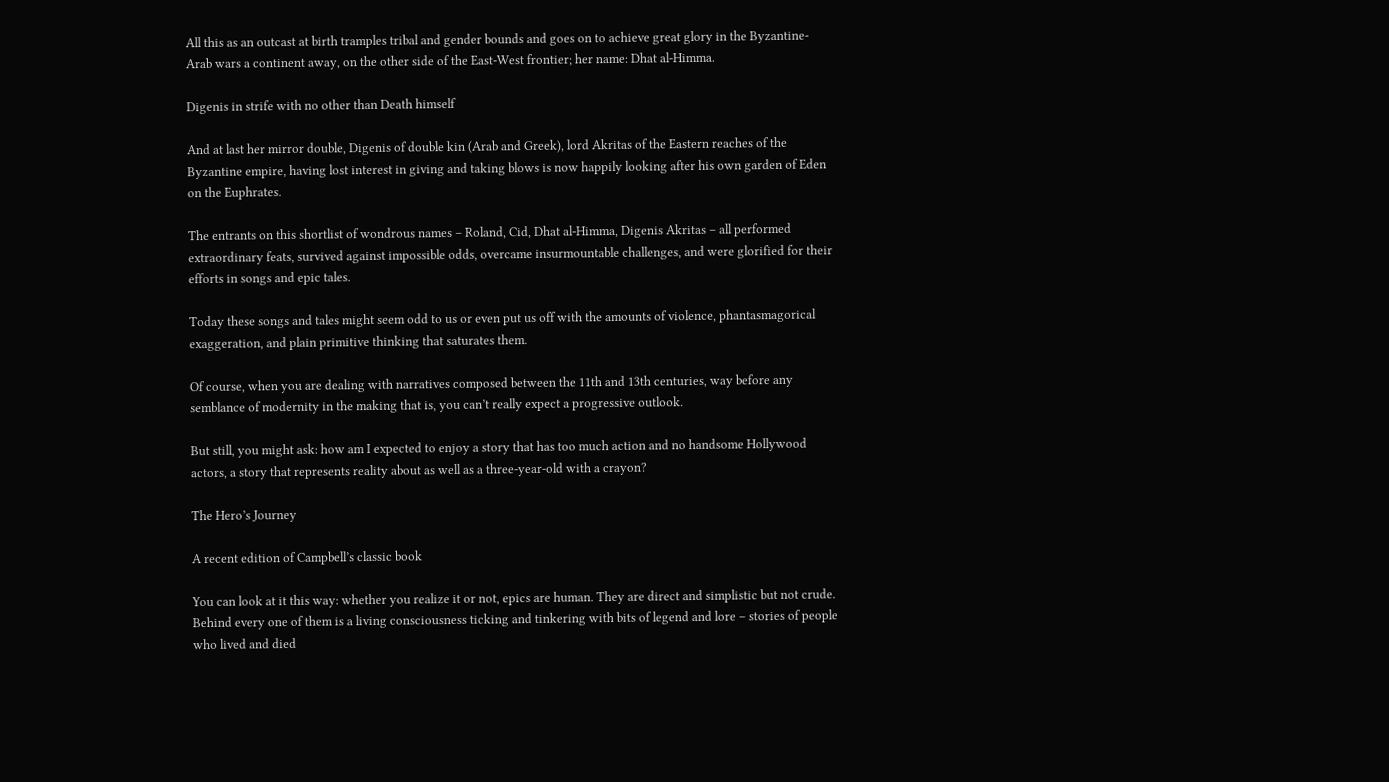All this as an outcast at birth tramples tribal and gender bounds and goes on to achieve great glory in the Byzantine-Arab wars a continent away, on the other side of the East-West frontier; her name: Dhat al-Himma.

Digenis in strife with no other than Death himself

And at last her mirror double, Digenis of double kin (Arab and Greek), lord Akritas of the Eastern reaches of the Byzantine empire, having lost interest in giving and taking blows is now happily looking after his own garden of Eden on the Euphrates.

The entrants on this shortlist of wondrous names – Roland, Cid, Dhat al-Himma, Digenis Akritas – all performed extraordinary feats, survived against impossible odds, overcame insurmountable challenges, and were glorified for their efforts in songs and epic tales.

Today these songs and tales might seem odd to us or even put us off with the amounts of violence, phantasmagorical exaggeration, and plain primitive thinking that saturates them.

Of course, when you are dealing with narratives composed between the 11th and 13th centuries, way before any semblance of modernity in the making that is, you can’t really expect a progressive outlook.

But still, you might ask: how am I expected to enjoy a story that has too much action and no handsome Hollywood actors, a story that represents reality about as well as a three-year-old with a crayon?

The Hero’s Journey

A recent edition of Campbell’s classic book

You can look at it this way: whether you realize it or not, epics are human. They are direct and simplistic but not crude. Behind every one of them is a living consciousness ticking and tinkering with bits of legend and lore – stories of people who lived and died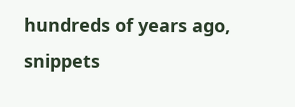hundreds of years ago, snippets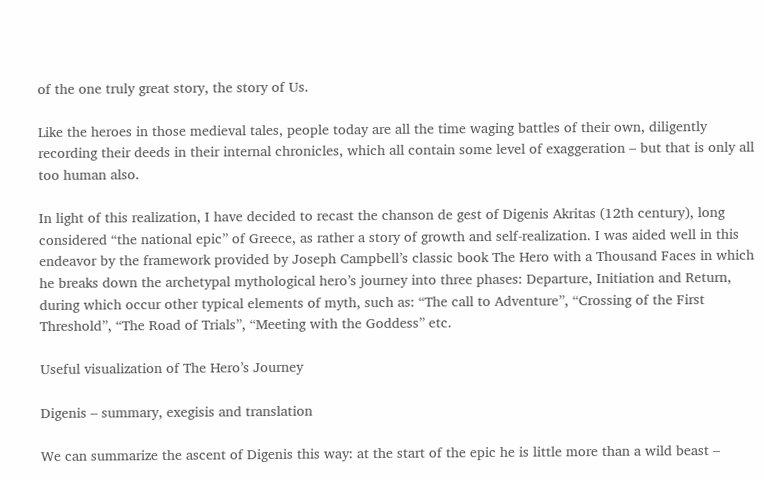of the one truly great story, the story of Us.

Like the heroes in those medieval tales, people today are all the time waging battles of their own, diligently recording their deeds in their internal chronicles, which all contain some level of exaggeration – but that is only all too human also.

In light of this realization, I have decided to recast the chanson de gest of Digenis Akritas (12th century), long considered “the national epic” of Greece, as rather a story of growth and self-realization. I was aided well in this endeavor by the framework provided by Joseph Campbell’s classic book The Hero with a Thousand Faces in which he breaks down the archetypal mythological hero’s journey into three phases: Departure, Initiation and Return, during which occur other typical elements of myth, such as: “The call to Adventure”, “Crossing of the First Threshold”, “The Road of Trials”, “Meeting with the Goddess” etc.

Useful visualization of The Hero’s Journey

Digenis – summary, exegisis and translation

We can summarize the ascent of Digenis this way: at the start of the epic he is little more than a wild beast –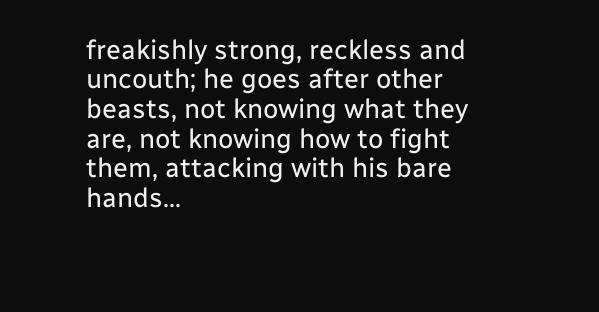freakishly strong, reckless and uncouth; he goes after other beasts, not knowing what they are, not knowing how to fight them, attacking with his bare hands…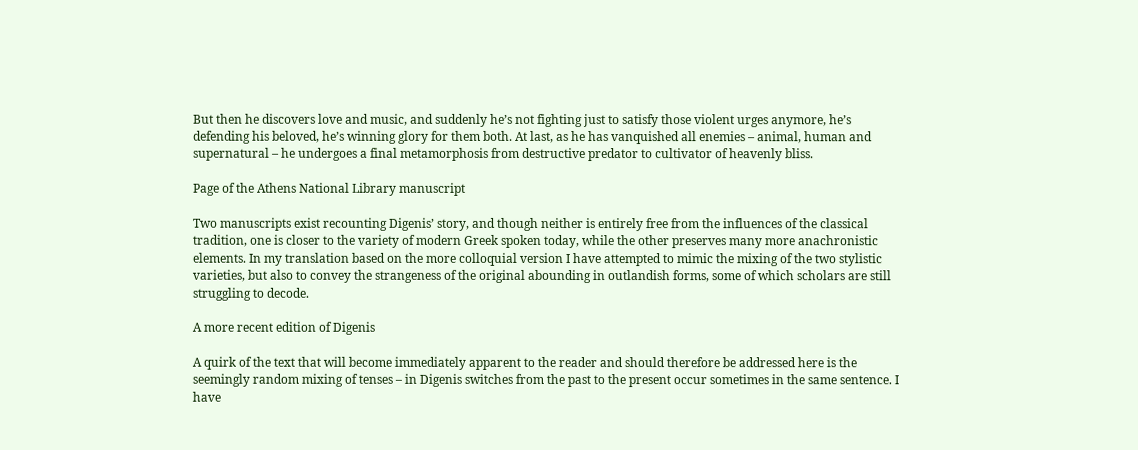But then he discovers love and music, and suddenly he’s not fighting just to satisfy those violent urges anymore, he’s defending his beloved, he’s winning glory for them both. At last, as he has vanquished all enemies – animal, human and supernatural – he undergoes a final metamorphosis from destructive predator to cultivator of heavenly bliss.

Page of the Athens National Library manuscript

Two manuscripts exist recounting Digenis’ story, and though neither is entirely free from the influences of the classical tradition, one is closer to the variety of modern Greek spoken today, while the other preserves many more anachronistic elements. In my translation based on the more colloquial version I have attempted to mimic the mixing of the two stylistic varieties, but also to convey the strangeness of the original abounding in outlandish forms, some of which scholars are still struggling to decode.

A more recent edition of Digenis

A quirk of the text that will become immediately apparent to the reader and should therefore be addressed here is the seemingly random mixing of tenses – in Digenis switches from the past to the present occur sometimes in the same sentence. I have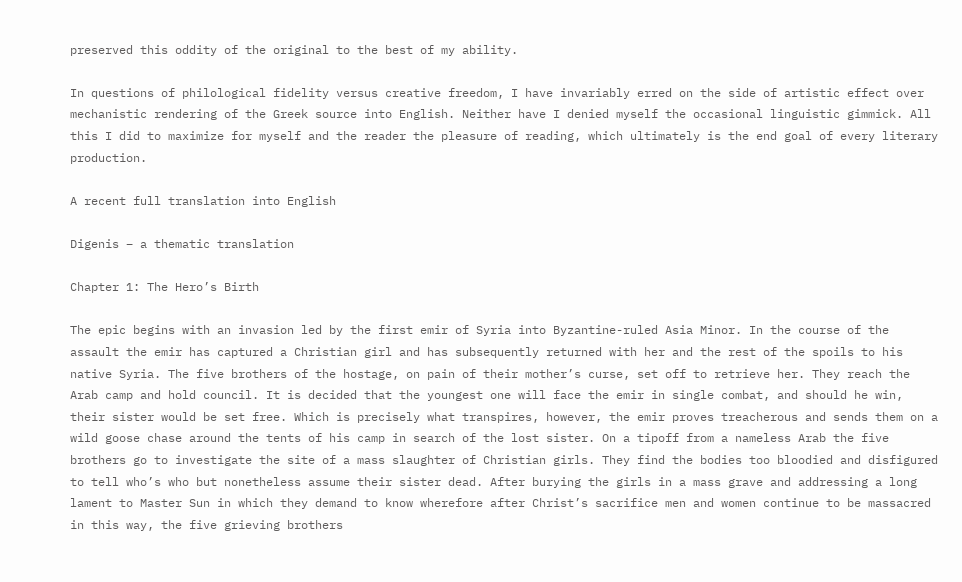preserved this oddity of the original to the best of my ability.

In questions of philological fidelity versus creative freedom, I have invariably erred on the side of artistic effect over mechanistic rendering of the Greek source into English. Neither have I denied myself the occasional linguistic gimmick. All this I did to maximize for myself and the reader the pleasure of reading, which ultimately is the end goal of every literary production.

A recent full translation into English

Digenis – a thematic translation

Chapter 1: The Hero’s Birth

The epic begins with an invasion led by the first emir of Syria into Byzantine-ruled Asia Minor. In the course of the assault the emir has captured a Christian girl and has subsequently returned with her and the rest of the spoils to his native Syria. The five brothers of the hostage, on pain of their mother’s curse, set off to retrieve her. They reach the Arab camp and hold council. It is decided that the youngest one will face the emir in single combat, and should he win, their sister would be set free. Which is precisely what transpires, however, the emir proves treacherous and sends them on a wild goose chase around the tents of his camp in search of the lost sister. On a tipoff from a nameless Arab the five brothers go to investigate the site of a mass slaughter of Christian girls. They find the bodies too bloodied and disfigured to tell who’s who but nonetheless assume their sister dead. After burying the girls in a mass grave and addressing a long lament to Master Sun in which they demand to know wherefore after Christ’s sacrifice men and women continue to be massacred in this way, the five grieving brothers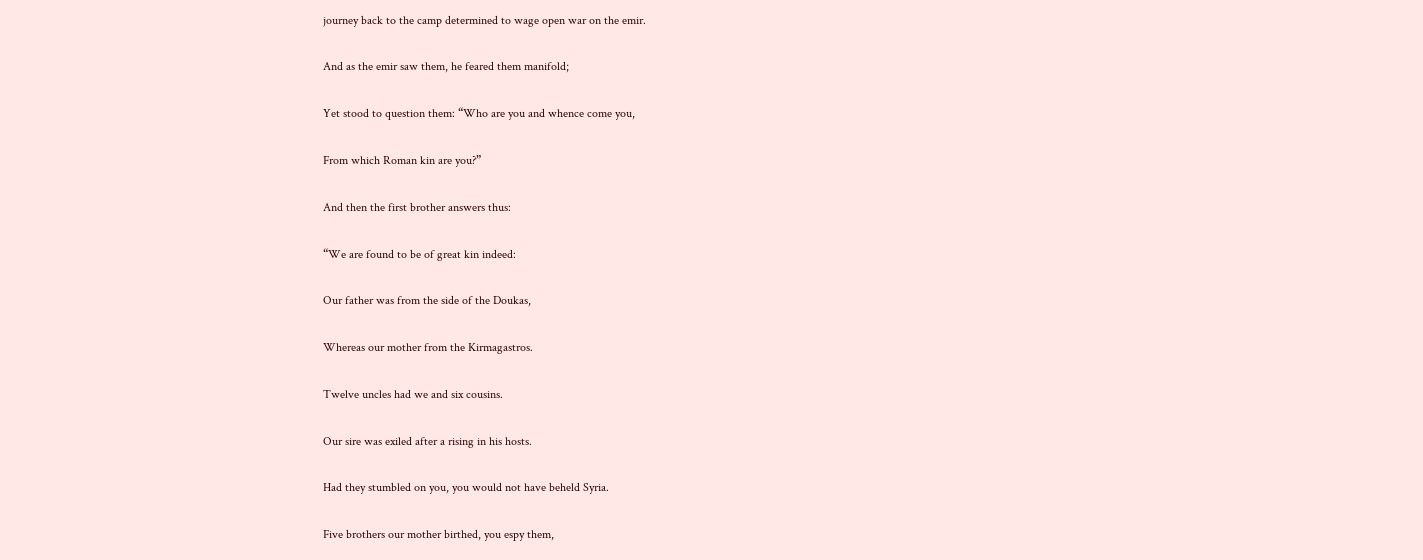journey back to the camp determined to wage open war on the emir.

And as the emir saw them, he feared them manifold;

Yet stood to question them: “Who are you and whence come you,

From which Roman kin are you?”

And then the first brother answers thus:

“We are found to be of great kin indeed:

Our father was from the side of the Doukas,

Whereas our mother from the Kirmagastros.

Twelve uncles had we and six cousins.

Our sire was exiled after a rising in his hosts.

Had they stumbled on you, you would not have beheld Syria.

Five brothers our mother birthed, you espy them,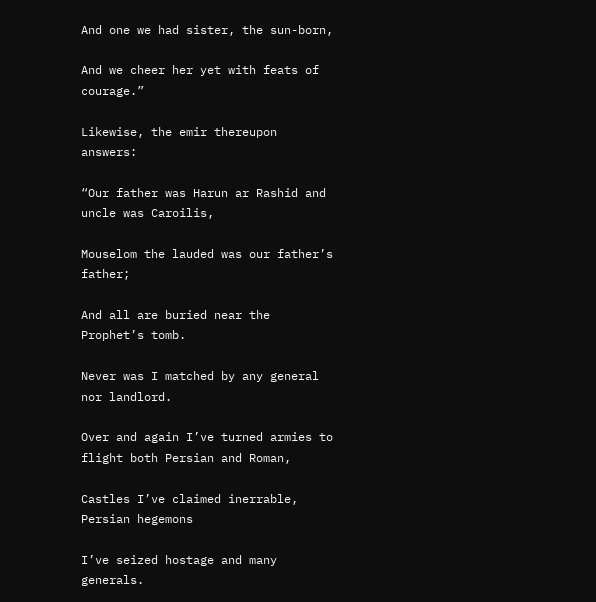And one we had sister, the sun-born,

And we cheer her yet with feats of courage.”

Likewise, the emir thereupon answers:

“Our father was Harun ar Rashid and uncle was Caroilis,

Mouselom the lauded was our father’s father;

And all are buried near the Prophet’s tomb.

Never was I matched by any general nor landlord.

Over and again I’ve turned armies to flight both Persian and Roman,

Castles I’ve claimed inerrable, Persian hegemons

I’ve seized hostage and many generals.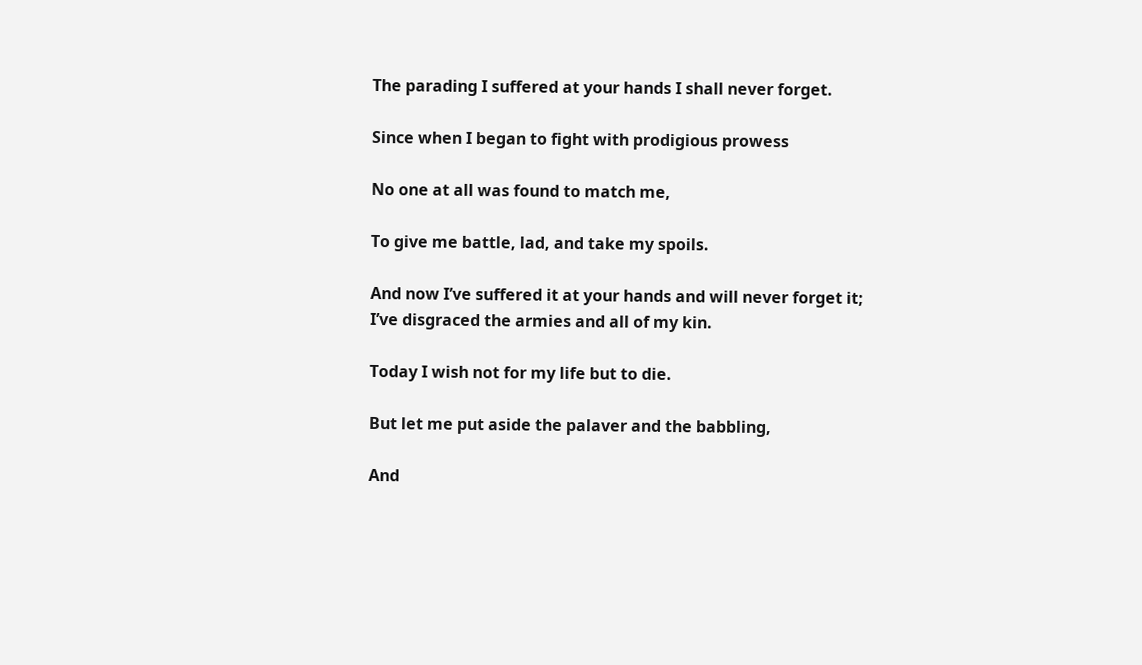The parading I suffered at your hands I shall never forget.

Since when I began to fight with prodigious prowess

No one at all was found to match me,

To give me battle, lad, and take my spoils.

And now I’ve suffered it at your hands and will never forget it;
I’ve disgraced the armies and all of my kin.

Today I wish not for my life but to die.

But let me put aside the palaver and the babbling,

And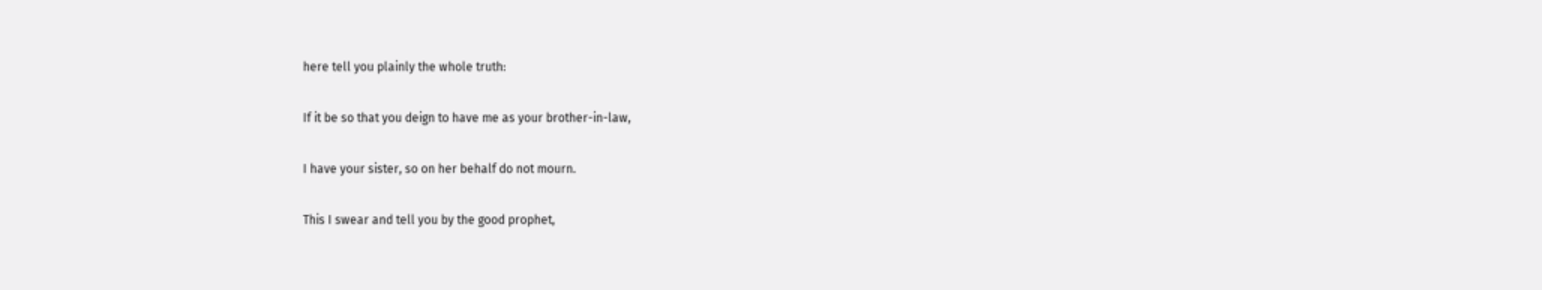here tell you plainly the whole truth:

If it be so that you deign to have me as your brother-in-law,

I have your sister, so on her behalf do not mourn.

This I swear and tell you by the good prophet,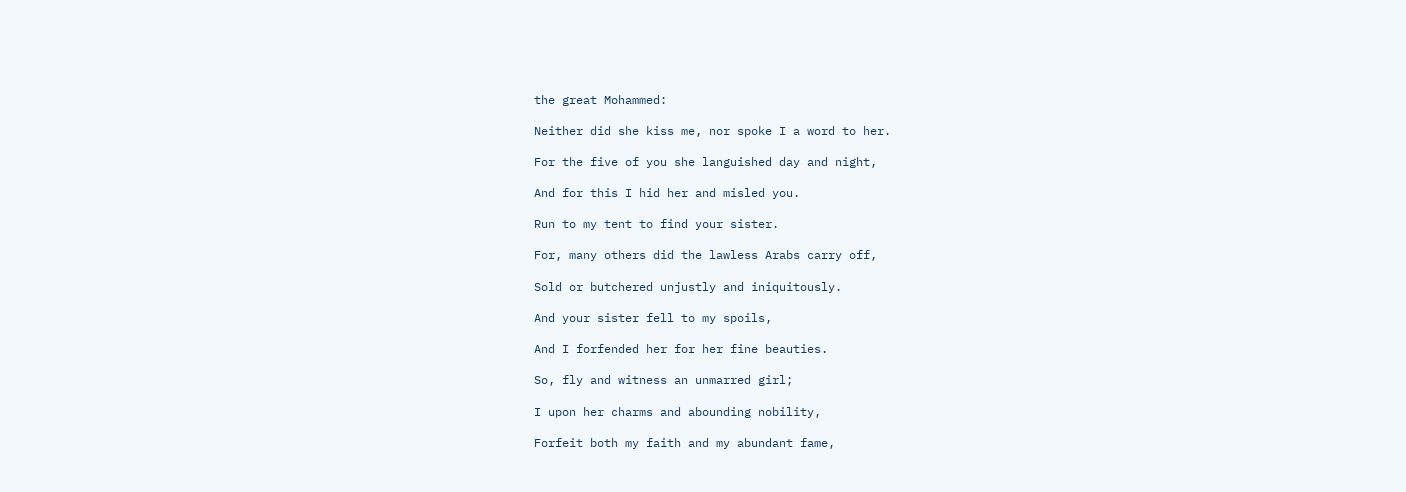the great Mohammed:

Neither did she kiss me, nor spoke I a word to her.

For the five of you she languished day and night,

And for this I hid her and misled you.

Run to my tent to find your sister.

For, many others did the lawless Arabs carry off,

Sold or butchered unjustly and iniquitously.

And your sister fell to my spoils,

And I forfended her for her fine beauties.

So, fly and witness an unmarred girl;

I upon her charms and abounding nobility,

Forfeit both my faith and my abundant fame,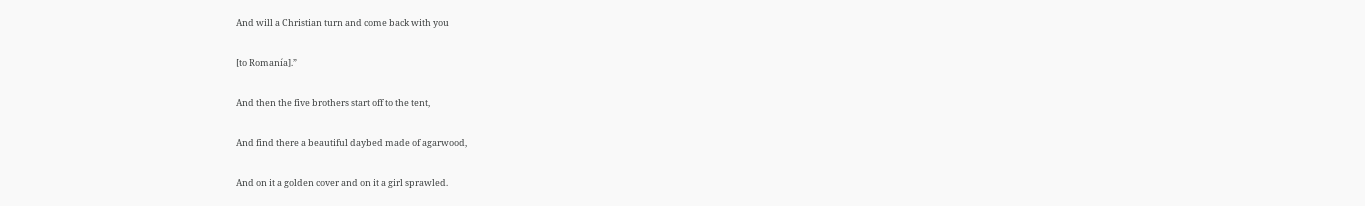And will a Christian turn and come back with you

[to Romanía].”

And then the five brothers start off to the tent,

And find there a beautiful daybed made of agarwood,

And on it a golden cover and on it a girl sprawled.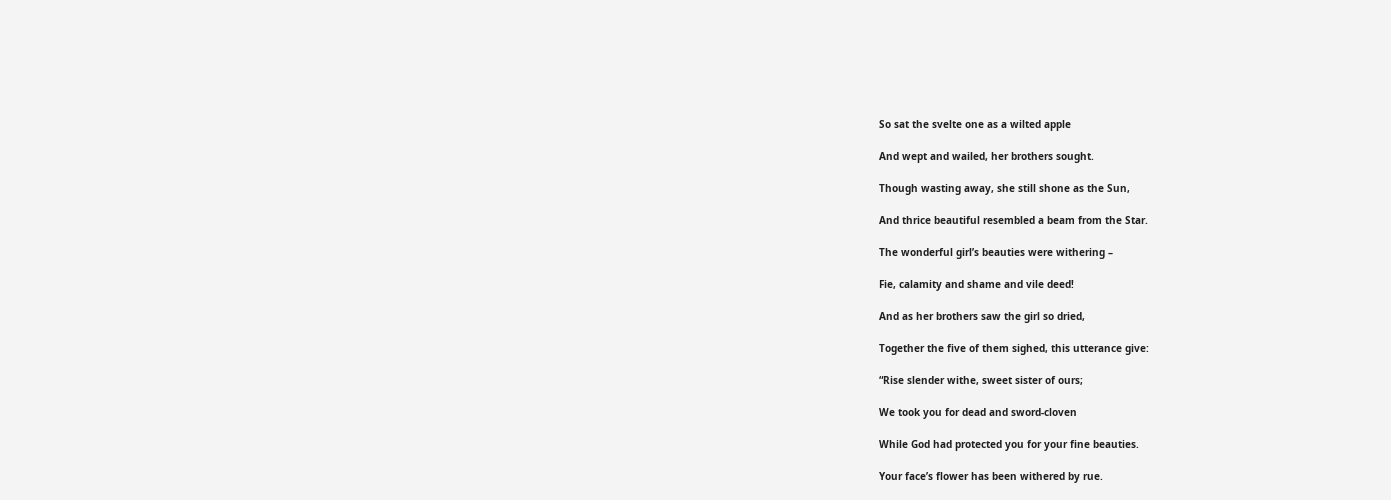So sat the svelte one as a wilted apple

And wept and wailed, her brothers sought.

Though wasting away, she still shone as the Sun,

And thrice beautiful resembled a beam from the Star.

The wonderful girl’s beauties were withering –

Fie, calamity and shame and vile deed!

And as her brothers saw the girl so dried,

Together the five of them sighed, this utterance give:

“Rise slender withe, sweet sister of ours;

We took you for dead and sword-cloven

While God had protected you for your fine beauties.

Your face’s flower has been withered by rue.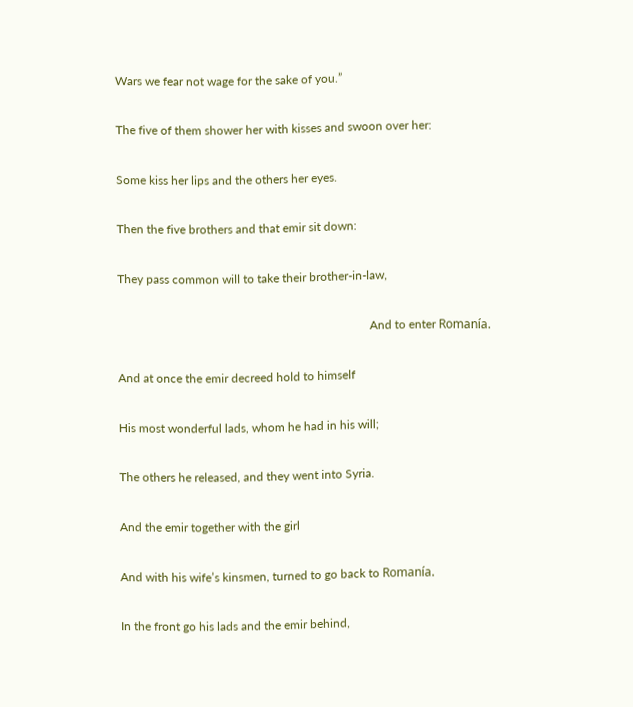Wars we fear not wage for the sake of you.”

The five of them shower her with kisses and swoon over her:

Some kiss her lips and the others her eyes.

Then the five brothers and that emir sit down:

They pass common will to take their brother-in-law,

                                                                                    And to enter Romanía.

And at once the emir decreed hold to himself

His most wonderful lads, whom he had in his will;

The others he released, and they went into Syria.

And the emir together with the girl

And with his wife’s kinsmen, turned to go back to Romanía.

In the front go his lads and the emir behind,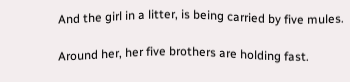And the girl in a litter, is being carried by five mules.

Around her, her five brothers are holding fast.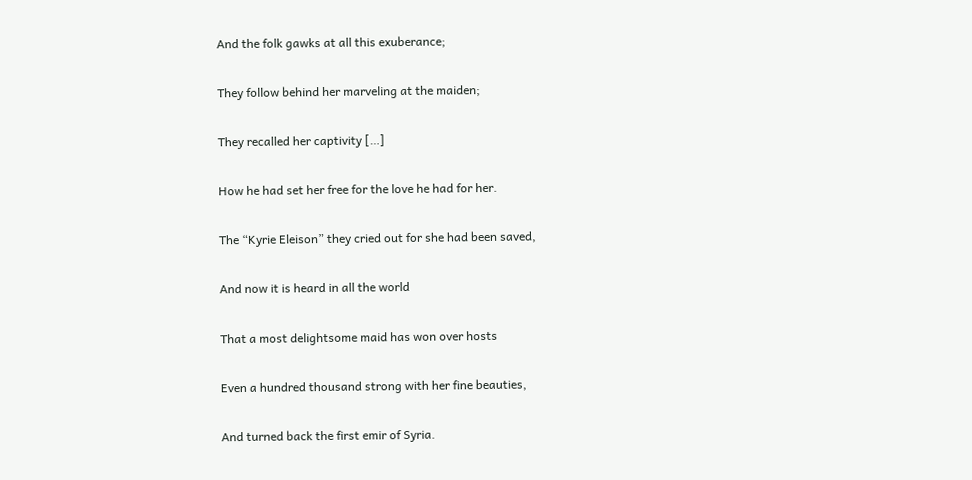And the folk gawks at all this exuberance;

They follow behind her marveling at the maiden;

They recalled her captivity […]

How he had set her free for the love he had for her.

The “Kyrie Eleison” they cried out for she had been saved,

And now it is heard in all the world

That a most delightsome maid has won over hosts

Even a hundred thousand strong with her fine beauties,

And turned back the first emir of Syria.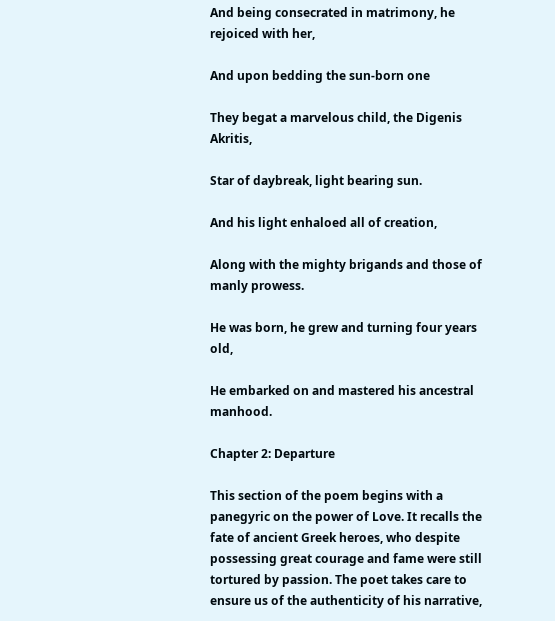And being consecrated in matrimony, he rejoiced with her,

And upon bedding the sun-born one

They begat a marvelous child, the Digenis Akritis,

Star of daybreak, light bearing sun.

And his light enhaloed all of creation,

Along with the mighty brigands and those of manly prowess.

He was born, he grew and turning four years old,

He embarked on and mastered his ancestral manhood.

Chapter 2: Departure

This section of the poem begins with a panegyric on the power of Love. It recalls the fate of ancient Greek heroes, who despite possessing great courage and fame were still tortured by passion. The poet takes care to ensure us of the authenticity of his narrative,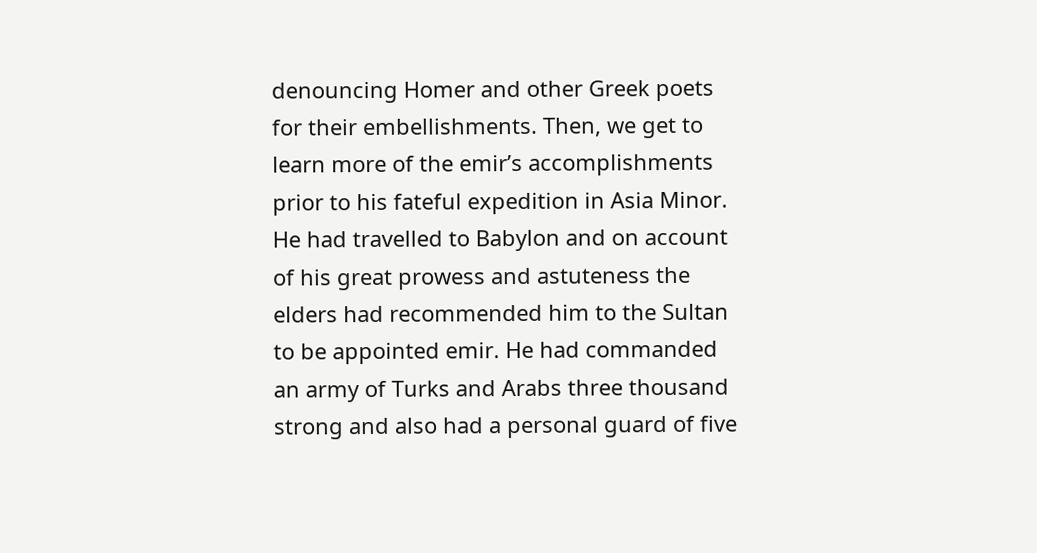denouncing Homer and other Greek poets for their embellishments. Then, we get to learn more of the emir’s accomplishments prior to his fateful expedition in Asia Minor. He had travelled to Babylon and on account of his great prowess and astuteness the elders had recommended him to the Sultan to be appointed emir. He had commanded an army of Turks and Arabs three thousand strong and also had a personal guard of five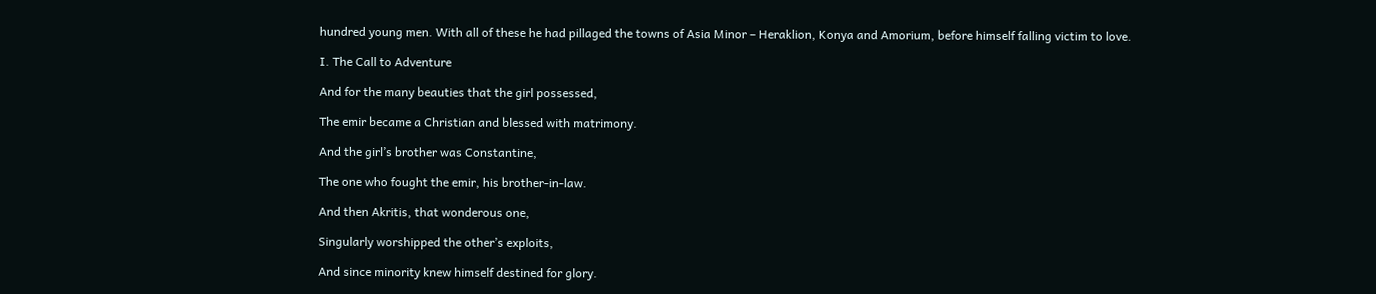hundred young men. With all of these he had pillaged the towns of Asia Minor – Heraklion, Konya and Amorium, before himself falling victim to love.

I. The Call to Adventure

And for the many beauties that the girl possessed,

The emir became a Christian and blessed with matrimony.

And the girl’s brother was Constantine,

The one who fought the emir, his brother-in-law.

And then Akritis, that wonderous one,

Singularly worshipped the other’s exploits,

And since minority knew himself destined for glory.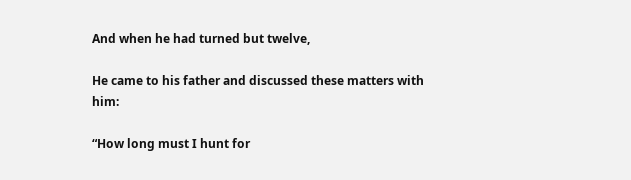And when he had turned but twelve,

He came to his father and discussed these matters with him:

“How long must I hunt for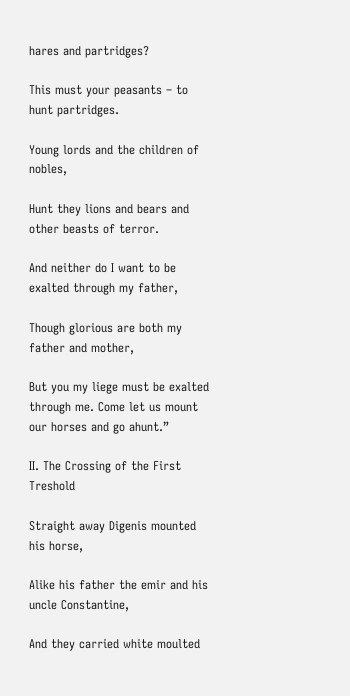hares and partridges?

This must your peasants – to hunt partridges.

Young lords and the children of nobles,

Hunt they lions and bears and other beasts of terror.

And neither do I want to be exalted through my father,

Though glorious are both my father and mother,

But you my liege must be exalted through me. Come let us mount our horses and go ahunt.”

II. The Crossing of the First Treshold

Straight away Digenis mounted his horse,

Alike his father the emir and his uncle Constantine,

And they carried white moulted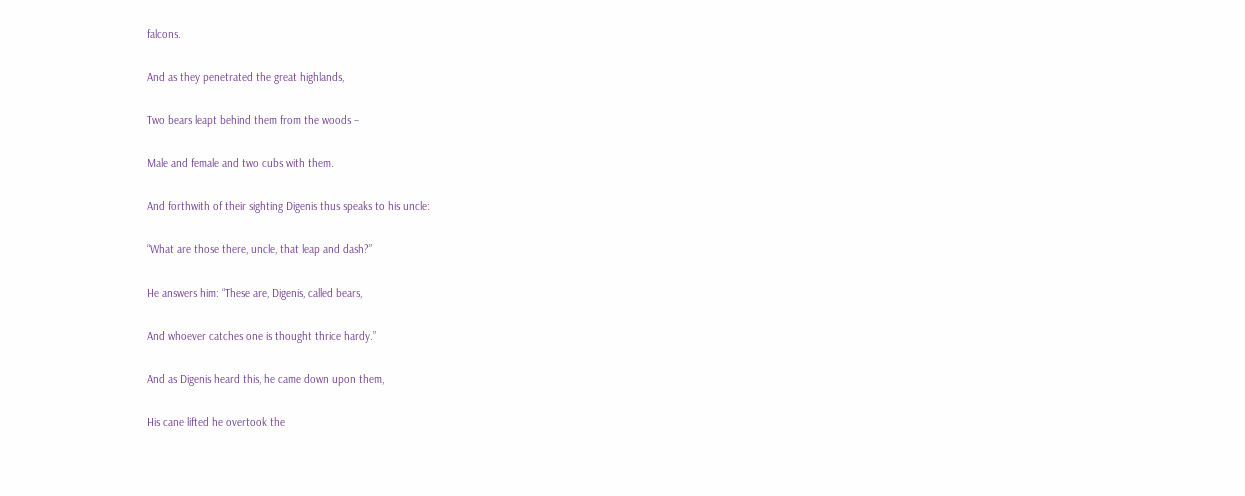falcons.

And as they penetrated the great highlands,

Two bears leapt behind them from the woods –

Male and female and two cubs with them.

And forthwith of their sighting Digenis thus speaks to his uncle:

“What are those there, uncle, that leap and dash?”

He answers him: “These are, Digenis, called bears,

And whoever catches one is thought thrice hardy.”

And as Digenis heard this, he came down upon them,

His cane lifted he overtook the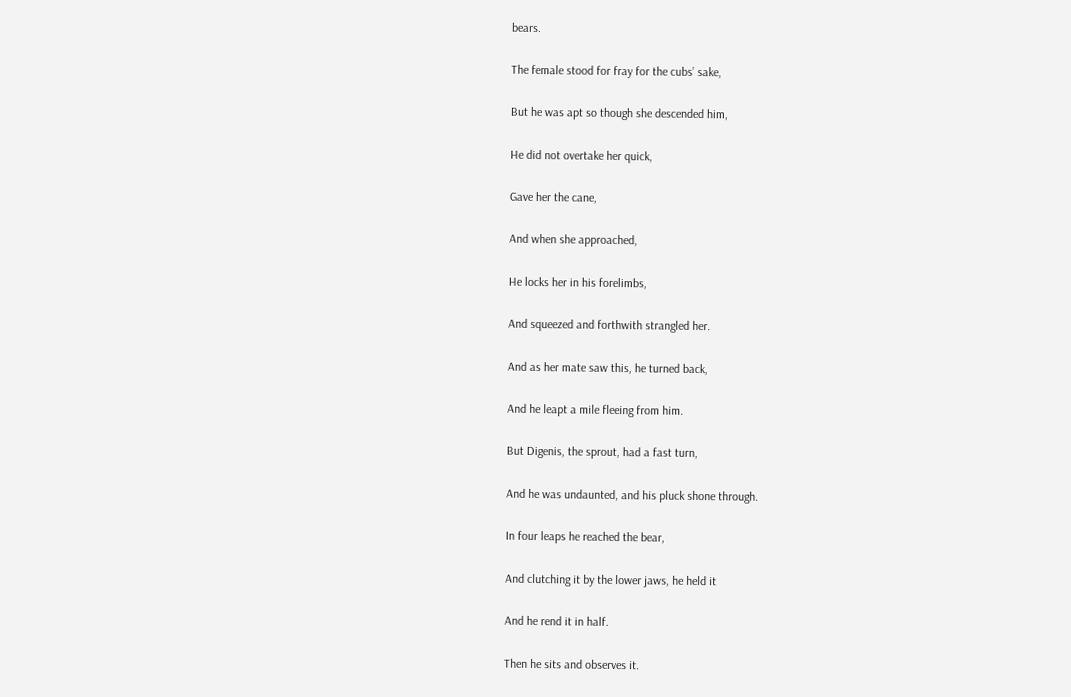bears.

The female stood for fray for the cubs’ sake,

But he was apt so though she descended him,

He did not overtake her quick,

Gave her the cane,

And when she approached,

He locks her in his forelimbs,

And squeezed and forthwith strangled her.

And as her mate saw this, he turned back,

And he leapt a mile fleeing from him.

But Digenis, the sprout, had a fast turn,

And he was undaunted, and his pluck shone through.

In four leaps he reached the bear,

And clutching it by the lower jaws, he held it

And he rend it in half.

Then he sits and observes it.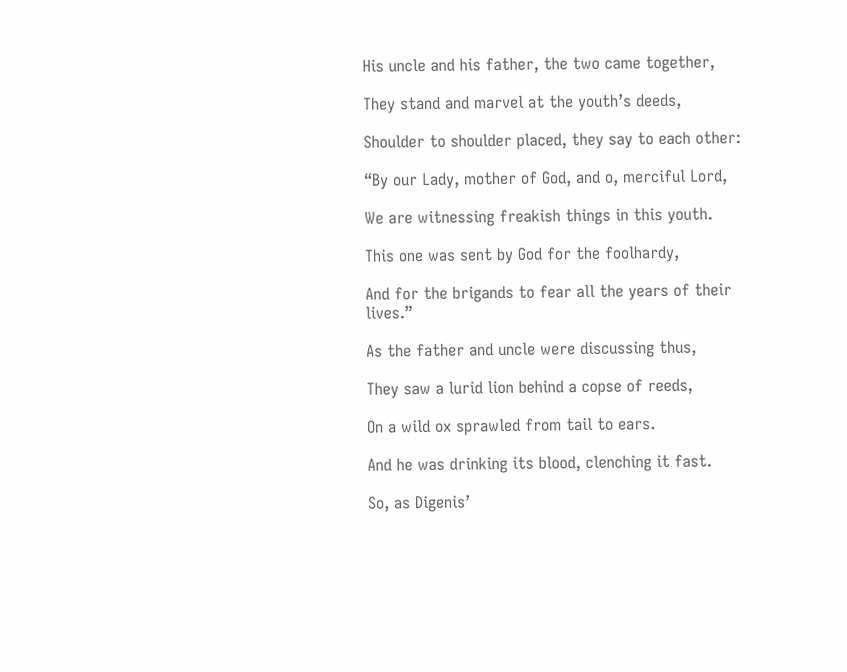His uncle and his father, the two came together,

They stand and marvel at the youth’s deeds,

Shoulder to shoulder placed, they say to each other:

“By our Lady, mother of God, and o, merciful Lord,

We are witnessing freakish things in this youth.

This one was sent by God for the foolhardy,

And for the brigands to fear all the years of their lives.”

As the father and uncle were discussing thus,

They saw a lurid lion behind a copse of reeds,

On a wild ox sprawled from tail to ears.

And he was drinking its blood, clenching it fast.

So, as Digenis’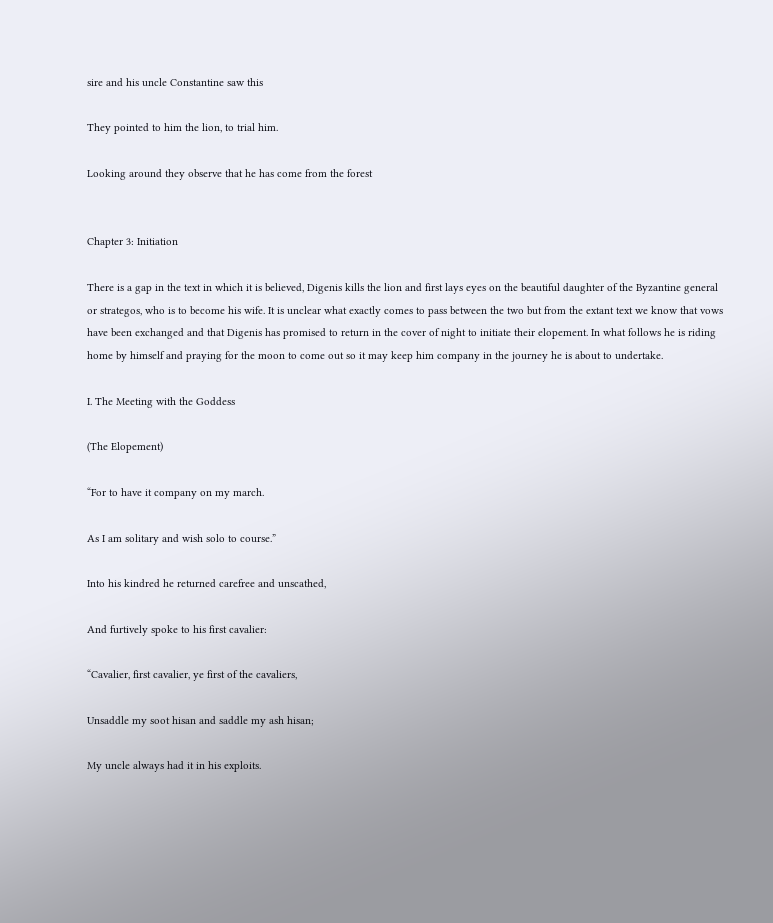sire and his uncle Constantine saw this

They pointed to him the lion, to trial him.

Looking around they observe that he has come from the forest


Chapter 3: Initiation

There is a gap in the text in which it is believed, Digenis kills the lion and first lays eyes on the beautiful daughter of the Byzantine general or strategos, who is to become his wife. It is unclear what exactly comes to pass between the two but from the extant text we know that vows have been exchanged and that Digenis has promised to return in the cover of night to initiate their elopement. In what follows he is riding home by himself and praying for the moon to come out so it may keep him company in the journey he is about to undertake.

I. The Meeting with the Goddess

(The Elopement)

“For to have it company on my march.

As I am solitary and wish solo to course.”

Into his kindred he returned carefree and unscathed,

And furtively spoke to his first cavalier:

“Cavalier, first cavalier, ye first of the cavaliers,

Unsaddle my soot hisan and saddle my ash hisan;

My uncle always had it in his exploits.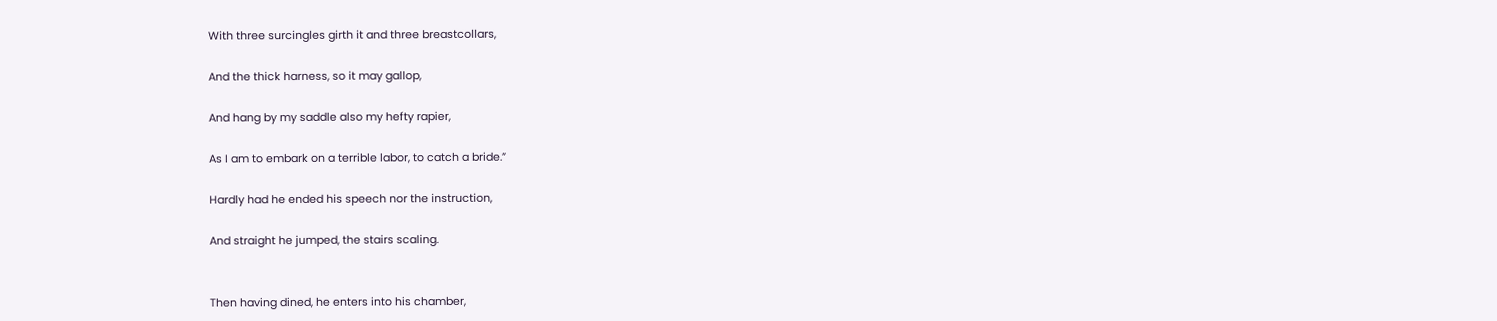With three surcingles girth it and three breastcollars,

And the thick harness, so it may gallop,

And hang by my saddle also my hefty rapier,

As I am to embark on a terrible labor, to catch a bride.”

Hardly had he ended his speech nor the instruction,

And straight he jumped, the stairs scaling.


Then having dined, he enters into his chamber,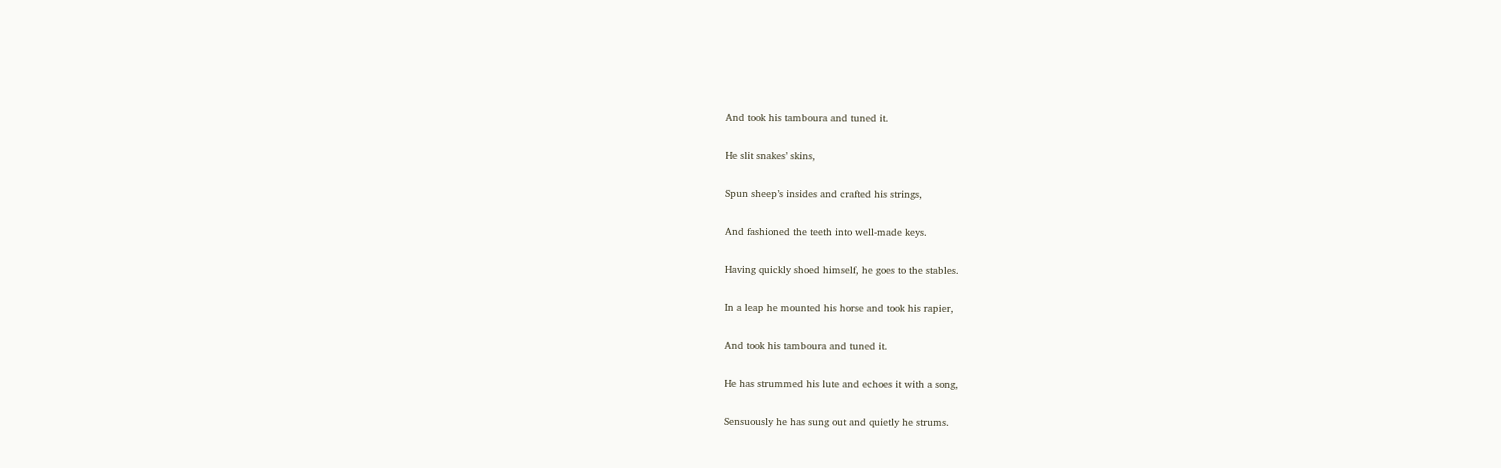And took his tamboura and tuned it.

He slit snakes’ skins,

Spun sheep’s insides and crafted his strings,

And fashioned the teeth into well-made keys.

Having quickly shoed himself, he goes to the stables.

In a leap he mounted his horse and took his rapier,

And took his tamboura and tuned it.

He has strummed his lute and echoes it with a song,

Sensuously he has sung out and quietly he strums.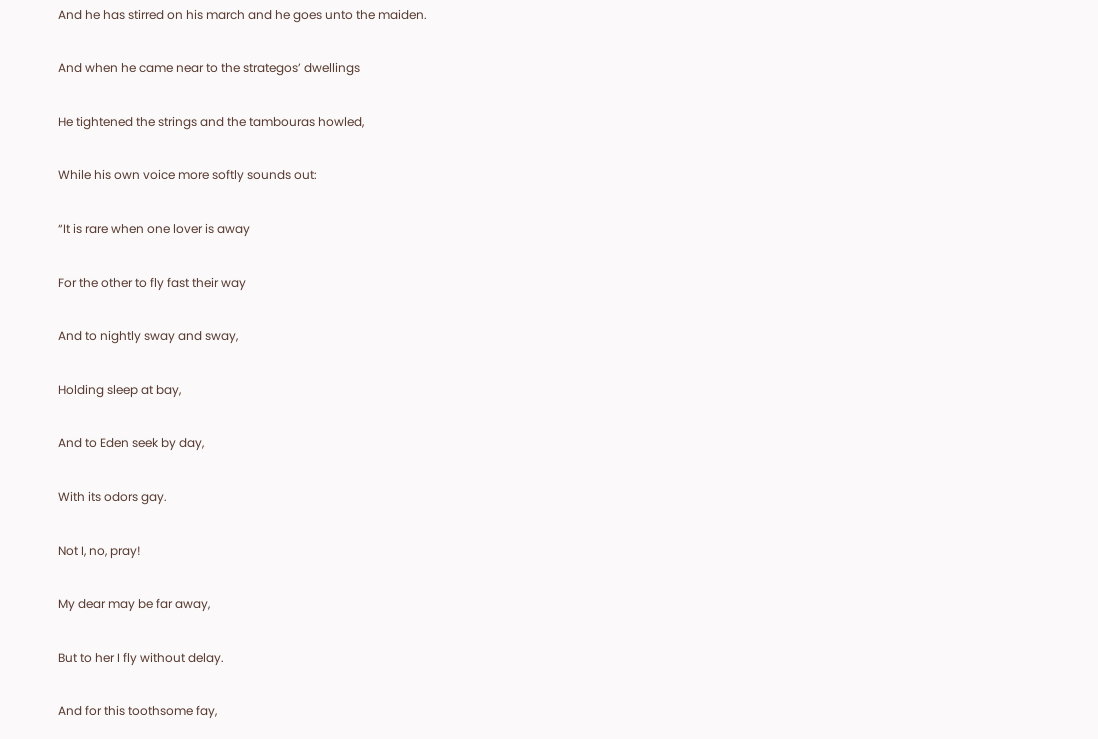And he has stirred on his march and he goes unto the maiden.

And when he came near to the strategos’ dwellings

He tightened the strings and the tambouras howled,

While his own voice more softly sounds out:

“It is rare when one lover is away

For the other to fly fast their way

And to nightly sway and sway,

Holding sleep at bay,

And to Eden seek by day,

With its odors gay.

Not I, no, pray!

My dear may be far away,

But to her I fly without delay.

And for this toothsome fay,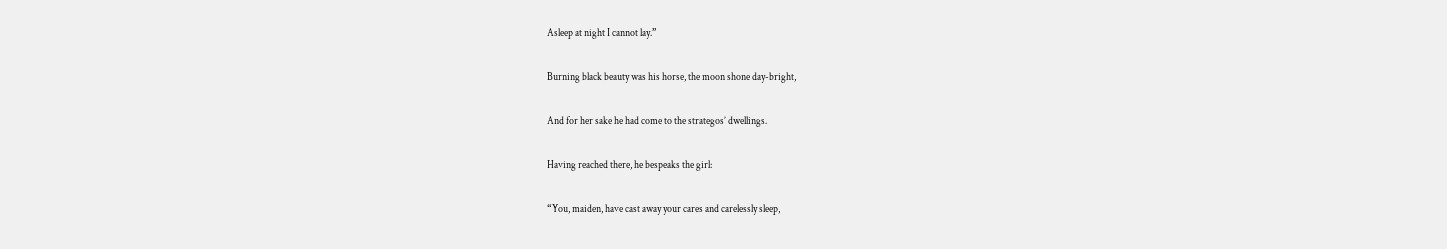Asleep at night I cannot lay.”

Burning black beauty was his horse, the moon shone day-bright,

And for her sake he had come to the strategos’ dwellings.

Having reached there, he bespeaks the girl:

“You, maiden, have cast away your cares and carelessly sleep,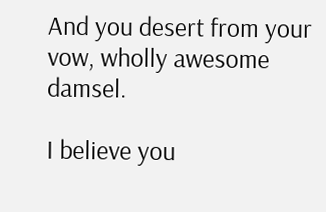And you desert from your vow, wholly awesome damsel.

I believe you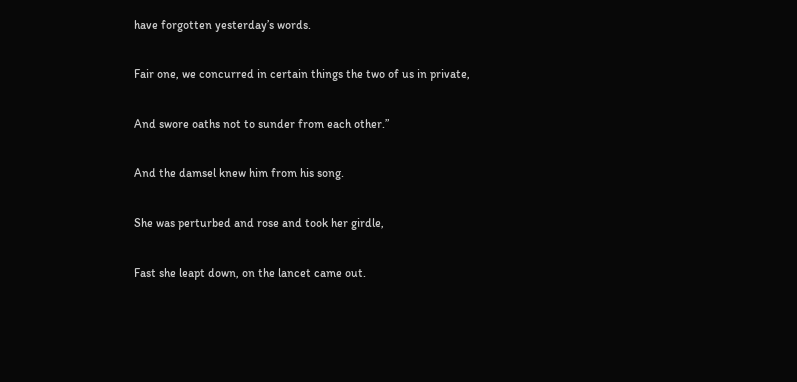have forgotten yesterday’s words.

Fair one, we concurred in certain things the two of us in private,

And swore oaths not to sunder from each other.”

And the damsel knew him from his song.

She was perturbed and rose and took her girdle,

Fast she leapt down, on the lancet came out.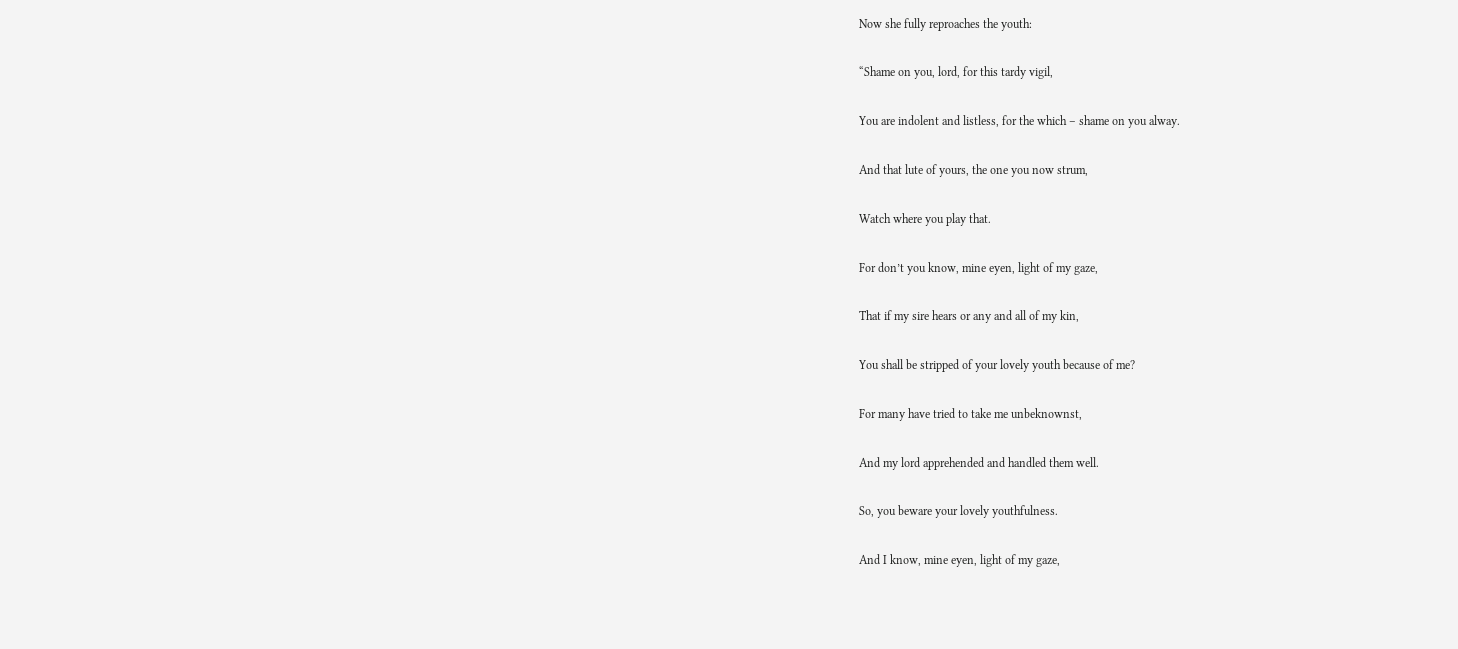Now she fully reproaches the youth:

“Shame on you, lord, for this tardy vigil,

You are indolent and listless, for the which – shame on you alway.

And that lute of yours, the one you now strum,

Watch where you play that.

For don’t you know, mine eyen, light of my gaze,

That if my sire hears or any and all of my kin,

You shall be stripped of your lovely youth because of me?

For many have tried to take me unbeknownst,

And my lord apprehended and handled them well.

So, you beware your lovely youthfulness.

And I know, mine eyen, light of my gaze,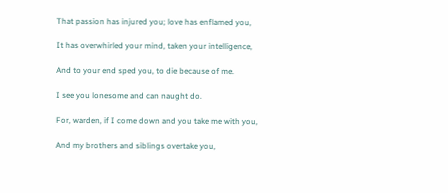That passion has injured you; love has enflamed you,

It has overwhirled your mind, taken your intelligence,

And to your end sped you, to die because of me.

I see you lonesome and can naught do.

For, warden, if I come down and you take me with you,

And my brothers and siblings overtake you,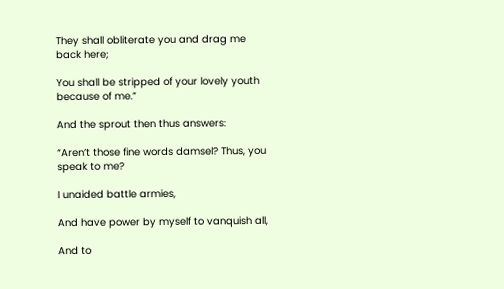They shall obliterate you and drag me back here;

You shall be stripped of your lovely youth because of me.”

And the sprout then thus answers:

“Aren’t those fine words damsel? Thus, you speak to me?

I unaided battle armies,

And have power by myself to vanquish all,

And to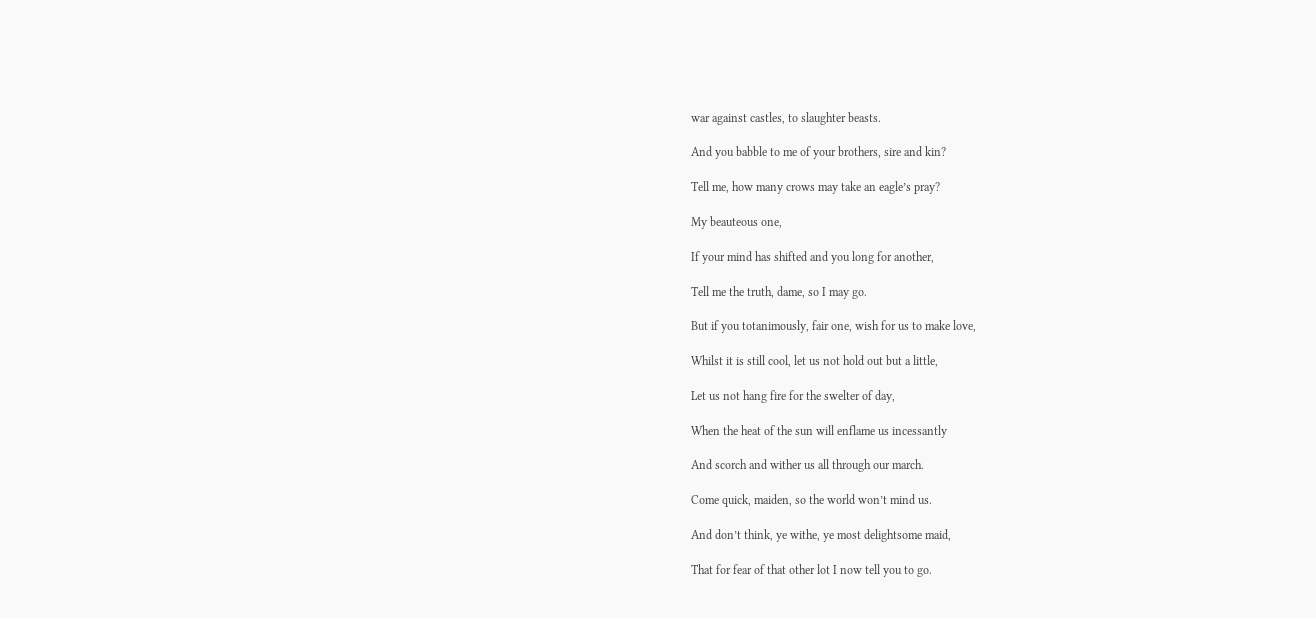war against castles, to slaughter beasts.

And you babble to me of your brothers, sire and kin?

Tell me, how many crows may take an eagle’s pray?

My beauteous one,

If your mind has shifted and you long for another,

Tell me the truth, dame, so I may go.

But if you totanimously, fair one, wish for us to make love,

Whilst it is still cool, let us not hold out but a little,

Let us not hang fire for the swelter of day,

When the heat of the sun will enflame us incessantly

And scorch and wither us all through our march.

Come quick, maiden, so the world won’t mind us.

And don’t think, ye withe, ye most delightsome maid,

That for fear of that other lot I now tell you to go.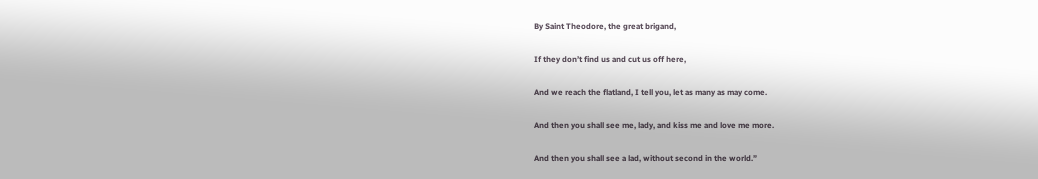By Saint Theodore, the great brigand,

If they don’t find us and cut us off here,

And we reach the flatland, I tell you, let as many as may come.

And then you shall see me, lady, and kiss me and love me more.

And then you shall see a lad, without second in the world.”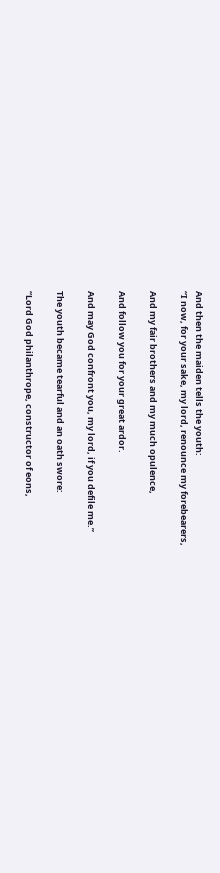And then the maiden tells the youth:
“I now, for your sake, my lord, renounce my forebearers,

And my fair brothers and my much opulence,

And follow you for your great ardor.

And may God confront you, my lord, if you defile me.”

The youth became tearful and an oath swore:

“Lord God philanthrope, constructor of eons,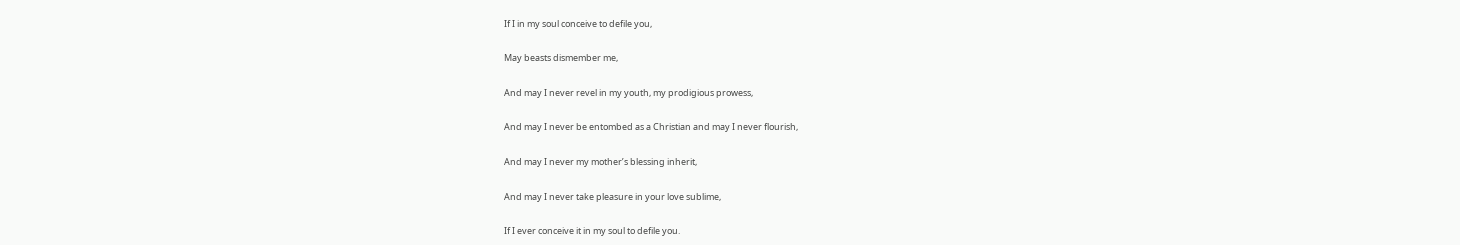If I in my soul conceive to defile you,

May beasts dismember me,

And may I never revel in my youth, my prodigious prowess,

And may I never be entombed as a Christian and may I never flourish,

And may I never my mother’s blessing inherit,

And may I never take pleasure in your love sublime,

If I ever conceive it in my soul to defile you.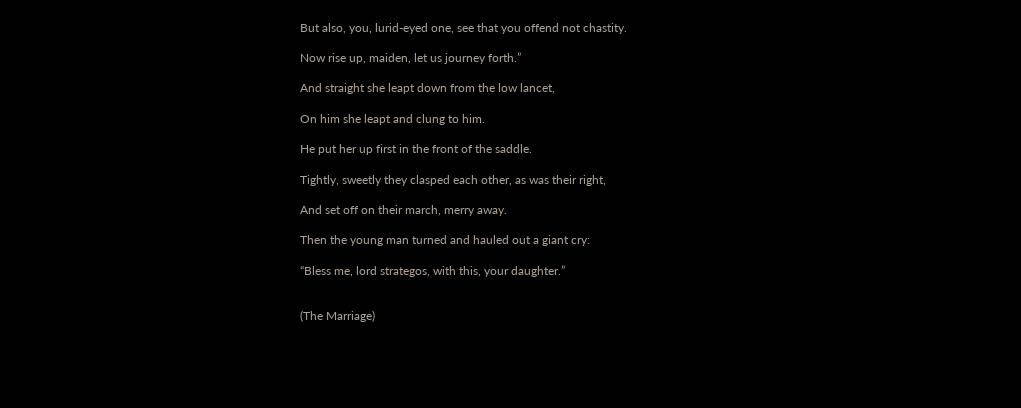But also, you, lurid-eyed one, see that you offend not chastity.

Now rise up, maiden, let us journey forth.”

And straight she leapt down from the low lancet,

On him she leapt and clung to him.

He put her up first in the front of the saddle.

Tightly, sweetly they clasped each other, as was their right,

And set off on their march, merry away.

Then the young man turned and hauled out a giant cry:

“Bless me, lord strategos, with this, your daughter.”


(The Marriage)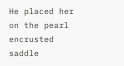He placed her on the pearl encrusted saddle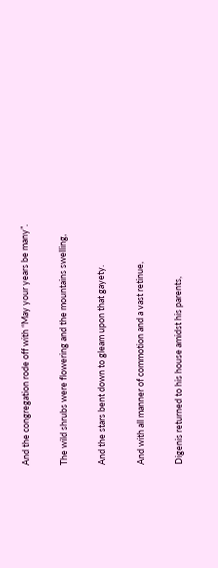And the congregation rode off with “May your years be many”.

The wild shrubs were flowering and the mountains swelling,

And the stars bent down to gleam upon that gayety.

And with all manner of commotion and a vast retinue,

Digenis returned to his house amidst his parents,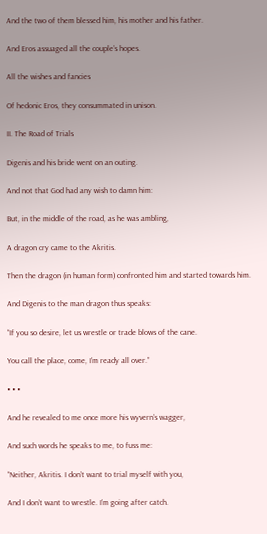And the two of them blessed him, his mother and his father.

And Eros assuaged all the couple’s hopes.

All the wishes and fancies

Of hedonic Eros, they consummated in unison.

II. The Road of Trials

Digenis and his bride went on an outing.

And not that God had any wish to damn him:

But, in the middle of the road, as he was ambling,

A dragon cry came to the Akritis.

Then the dragon (in human form) confronted him and started towards him.

And Digenis to the man dragon thus speaks:

“If you so desire, let us wrestle or trade blows of the cane.

You call the place, come, I’m ready all over.”

• • •

And he revealed to me once more his wyvern’s wagger,

And such words he speaks to me, to fuss me:

“Neither, Akritis. I don’t want to trial myself with you,

And I don’t want to wrestle. I’m going after catch.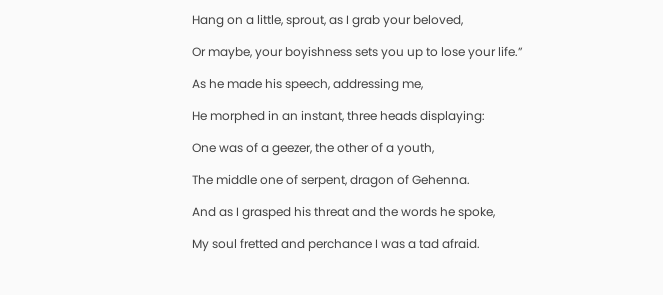Hang on a little, sprout, as I grab your beloved,

Or maybe, your boyishness sets you up to lose your life.”

As he made his speech, addressing me,

He morphed in an instant, three heads displaying:

One was of a geezer, the other of a youth,

The middle one of serpent, dragon of Gehenna.

And as I grasped his threat and the words he spoke,

My soul fretted and perchance I was a tad afraid.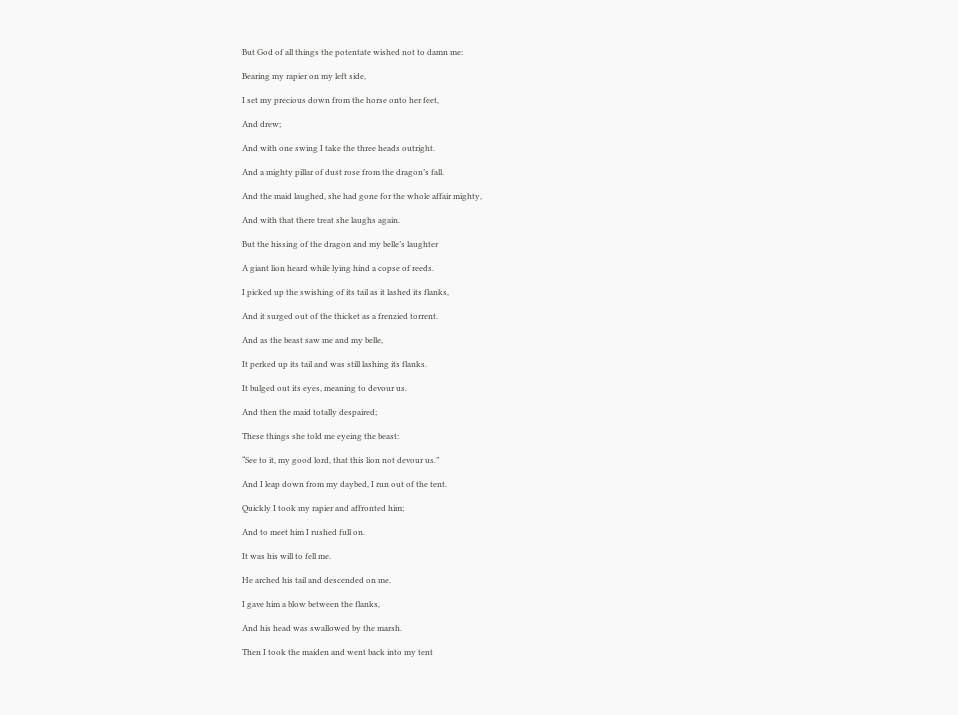But God of all things the potentate wished not to damn me:

Bearing my rapier on my left side,

I set my precious down from the horse onto her feet,

And drew;

And with one swing I take the three heads outright.

And a mighty pillar of dust rose from the dragon’s fall.

And the maid laughed, she had gone for the whole affair mighty,

And with that there treat she laughs again.

But the hissing of the dragon and my belle’s laughter

A giant lion heard while lying hind a copse of reeds.

I picked up the swishing of its tail as it lashed its flanks,

And it surged out of the thicket as a frenzied torrent.

And as the beast saw me and my belle,

It perked up its tail and was still lashing its flanks.

It bulged out its eyes, meaning to devour us.

And then the maid totally despaired;

These things she told me eyeing the beast:

“See to it, my good lord, that this lion not devour us.”

And I leap down from my daybed, I run out of the tent.

Quickly I took my rapier and affronted him;

And to meet him I rushed full on.

It was his will to fell me.

He arched his tail and descended on me.

I gave him a blow between the flanks,

And his head was swallowed by the marsh.

Then I took the maiden and went back into my tent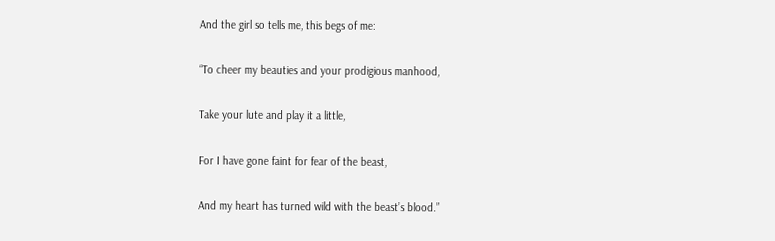And the girl so tells me, this begs of me:

“To cheer my beauties and your prodigious manhood,

Take your lute and play it a little,

For I have gone faint for fear of the beast,

And my heart has turned wild with the beast’s blood.”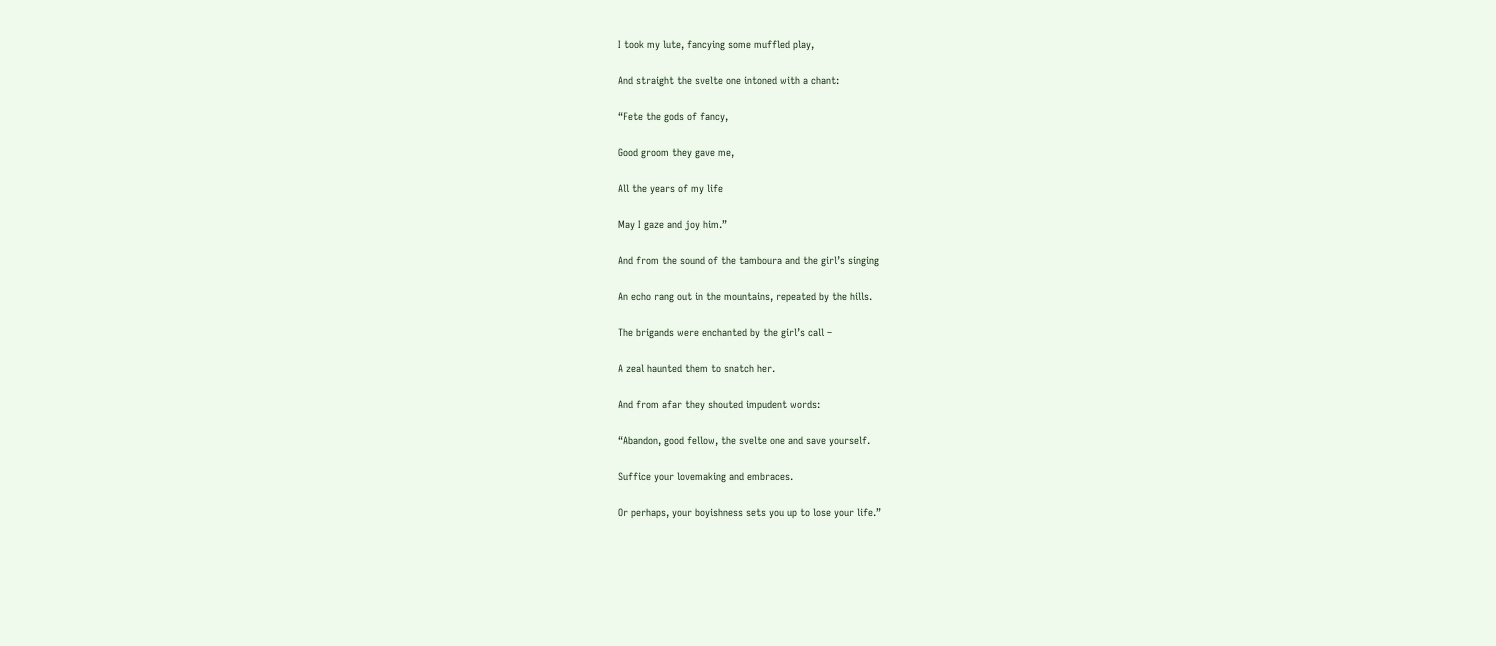I took my lute, fancying some muffled play,

And straight the svelte one intoned with a chant:

“Fete the gods of fancy,

Good groom they gave me,

All the years of my life

May I gaze and joy him.”

And from the sound of the tamboura and the girl’s singing

An echo rang out in the mountains, repeated by the hills.

The brigands were enchanted by the girl’s call –

A zeal haunted them to snatch her.

And from afar they shouted impudent words:

“Abandon, good fellow, the svelte one and save yourself.

Suffice your lovemaking and embraces.

Or perhaps, your boyishness sets you up to lose your life.”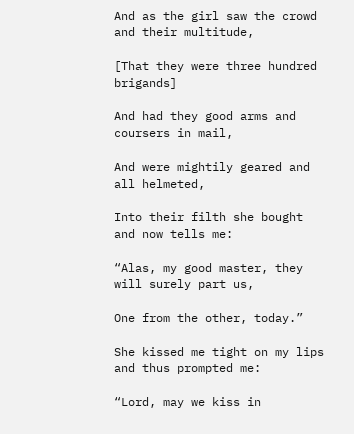And as the girl saw the crowd and their multitude,

[That they were three hundred brigands]

And had they good arms and coursers in mail,

And were mightily geared and all helmeted,

Into their filth she bought and now tells me:

“Alas, my good master, they will surely part us,

One from the other, today.”

She kissed me tight on my lips and thus prompted me:

“Lord, may we kiss in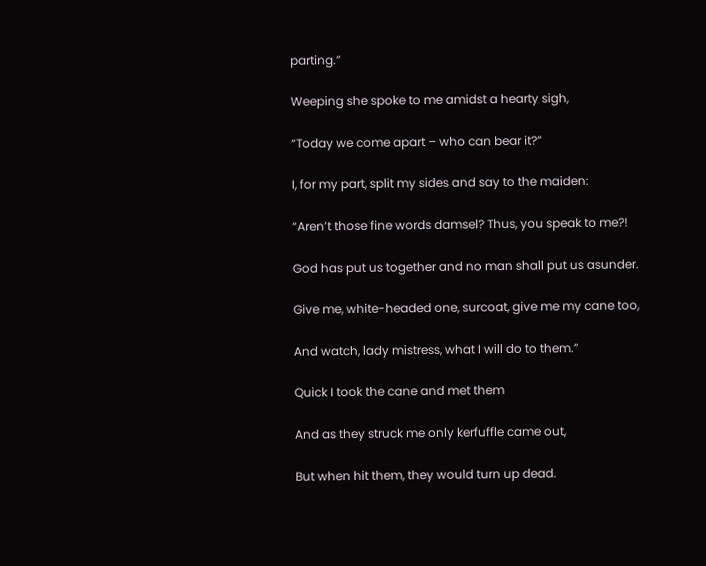parting.”

Weeping she spoke to me amidst a hearty sigh,

“Today we come apart – who can bear it?”

I, for my part, split my sides and say to the maiden:

“Aren’t those fine words damsel? Thus, you speak to me?!

God has put us together and no man shall put us asunder.

Give me, white-headed one, surcoat, give me my cane too,

And watch, lady mistress, what I will do to them.”

Quick I took the cane and met them

And as they struck me only kerfuffle came out,

But when hit them, they would turn up dead.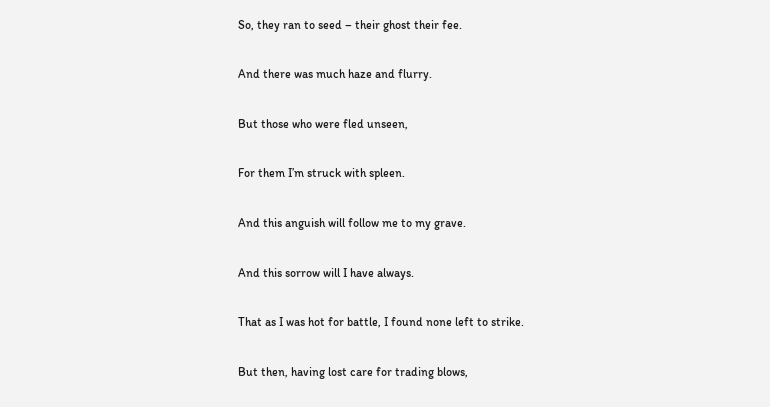So, they ran to seed – their ghost their fee.

And there was much haze and flurry.

But those who were fled unseen,

For them I’m struck with spleen.

And this anguish will follow me to my grave.

And this sorrow will I have always.

That as I was hot for battle, I found none left to strike.

But then, having lost care for trading blows,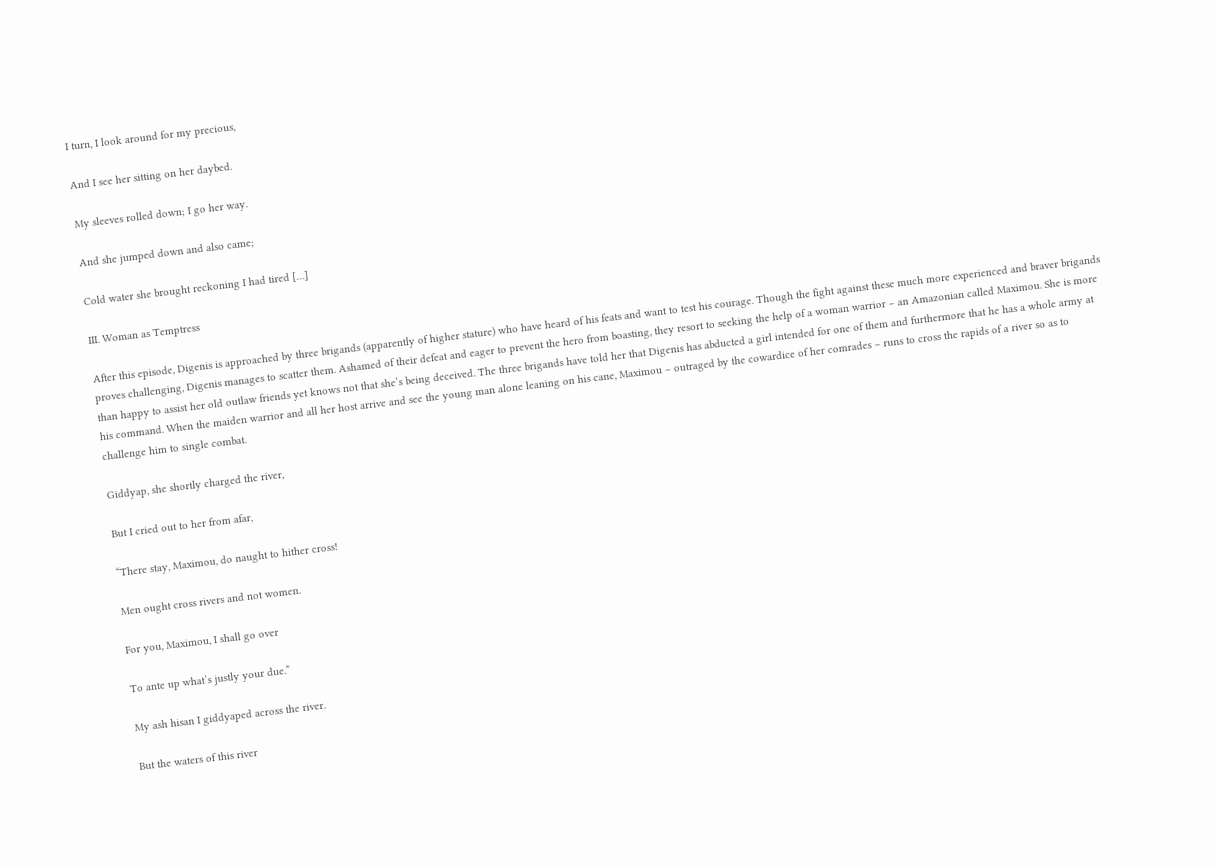I turn, I look around for my precious,

And I see her sitting on her daybed.

My sleeves rolled down; I go her way.

And she jumped down and also came;

Cold water she brought reckoning I had tired […]

III. Woman as Temptress

After this episode, Digenis is approached by three brigands (apparently of higher stature) who have heard of his feats and want to test his courage. Though the fight against these much more experienced and braver brigands proves challenging, Digenis manages to scatter them. Ashamed of their defeat and eager to prevent the hero from boasting, they resort to seeking the help of a woman warrior – an Amazonian called Maximou. She is more than happy to assist her old outlaw friends yet knows not that she’s being deceived. The three brigands have told her that Digenis has abducted a girl intended for one of them and furthermore that he has a whole army at his command. When the maiden warrior and all her host arrive and see the young man alone leaning on his cane, Maximou – outraged by the cowardice of her comrades – runs to cross the rapids of a river so as to challenge him to single combat.

Giddyap, she shortly charged the river,

But I cried out to her from afar,

“There stay, Maximou, do naught to hither cross!

Men ought cross rivers and not women.

For you, Maximou, I shall go over

To ante up what’s justly your due.”

My ash hisan I giddyaped across the river.

But the waters of this river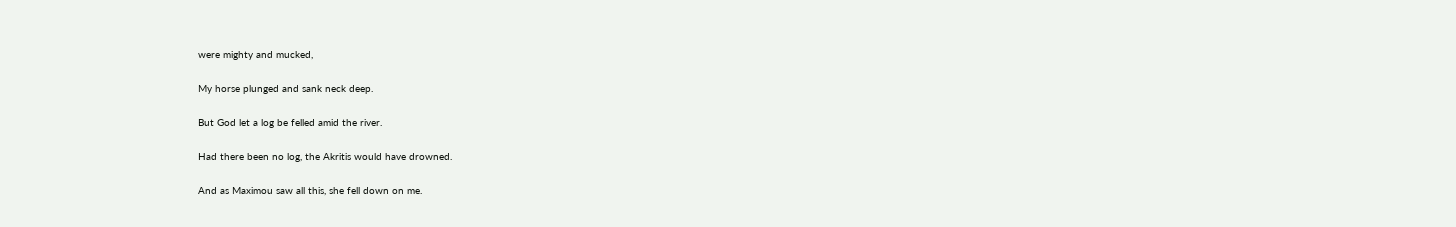were mighty and mucked,

My horse plunged and sank neck deep.

But God let a log be felled amid the river.

Had there been no log, the Akritis would have drowned.

And as Maximou saw all this, she fell down on me.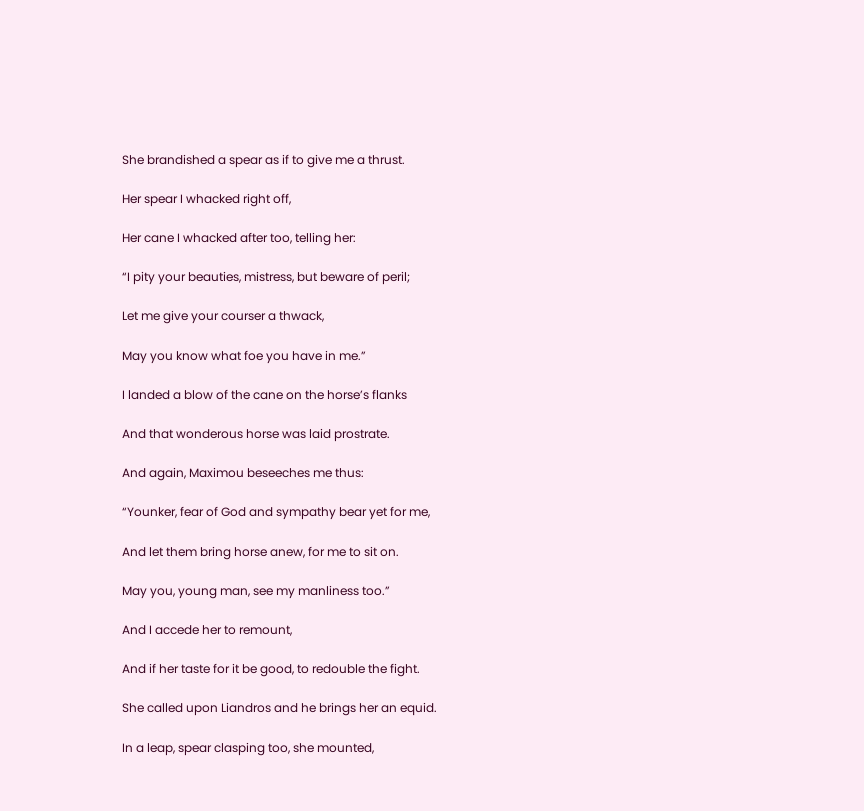She brandished a spear as if to give me a thrust.

Her spear I whacked right off,

Her cane I whacked after too, telling her:

“I pity your beauties, mistress, but beware of peril;

Let me give your courser a thwack,

May you know what foe you have in me.”

I landed a blow of the cane on the horse’s flanks

And that wonderous horse was laid prostrate.

And again, Maximou beseeches me thus:

“Younker, fear of God and sympathy bear yet for me,

And let them bring horse anew, for me to sit on.

May you, young man, see my manliness too.”

And I accede her to remount,

And if her taste for it be good, to redouble the fight.

She called upon Liandros and he brings her an equid.

In a leap, spear clasping too, she mounted,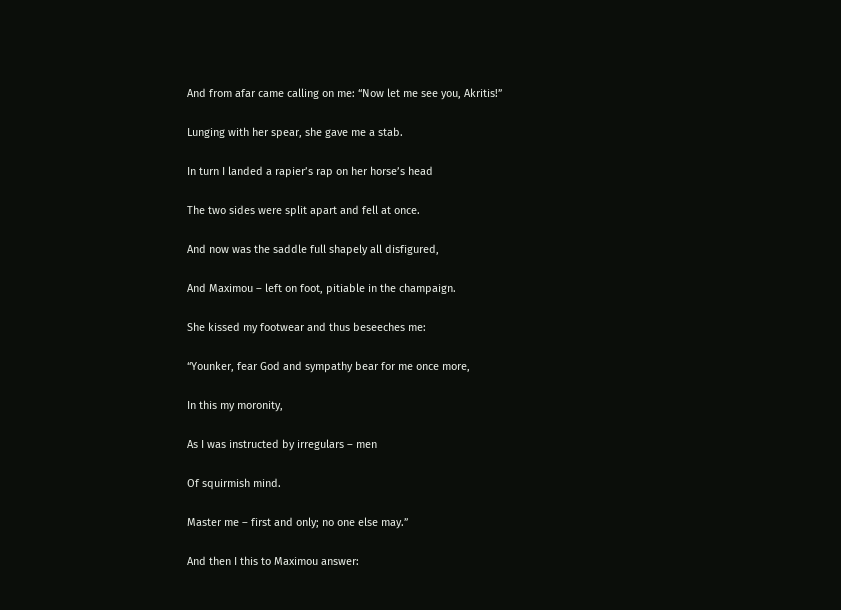And from afar came calling on me: “Now let me see you, Akritis!”

Lunging with her spear, she gave me a stab.

In turn I landed a rapier’s rap on her horse’s head

The two sides were split apart and fell at once.

And now was the saddle full shapely all disfigured,

And Maximou – left on foot, pitiable in the champaign.

She kissed my footwear and thus beseeches me:

“Younker, fear God and sympathy bear for me once more,

In this my moronity,

As I was instructed by irregulars – men

Of squirmish mind.

Master me – first and only; no one else may.”

And then I this to Maximou answer: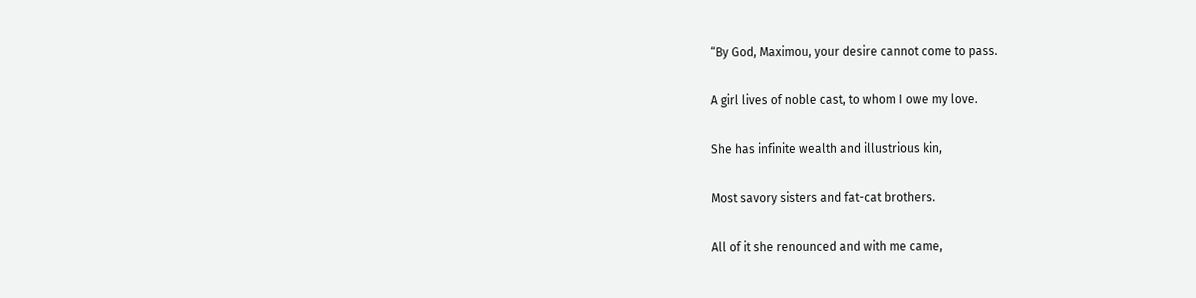“By God, Maximou, your desire cannot come to pass.

A girl lives of noble cast, to whom I owe my love.

She has infinite wealth and illustrious kin,

Most savory sisters and fat-cat brothers.

All of it she renounced and with me came,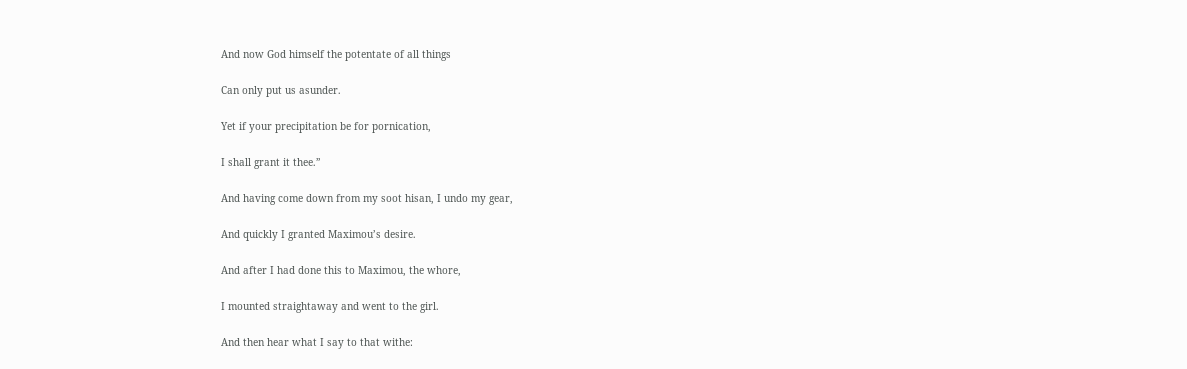And now God himself the potentate of all things

Can only put us asunder.

Yet if your precipitation be for pornication,

I shall grant it thee.”

And having come down from my soot hisan, I undo my gear,

And quickly I granted Maximou’s desire.

And after I had done this to Maximou, the whore,

I mounted straightaway and went to the girl.

And then hear what I say to that withe: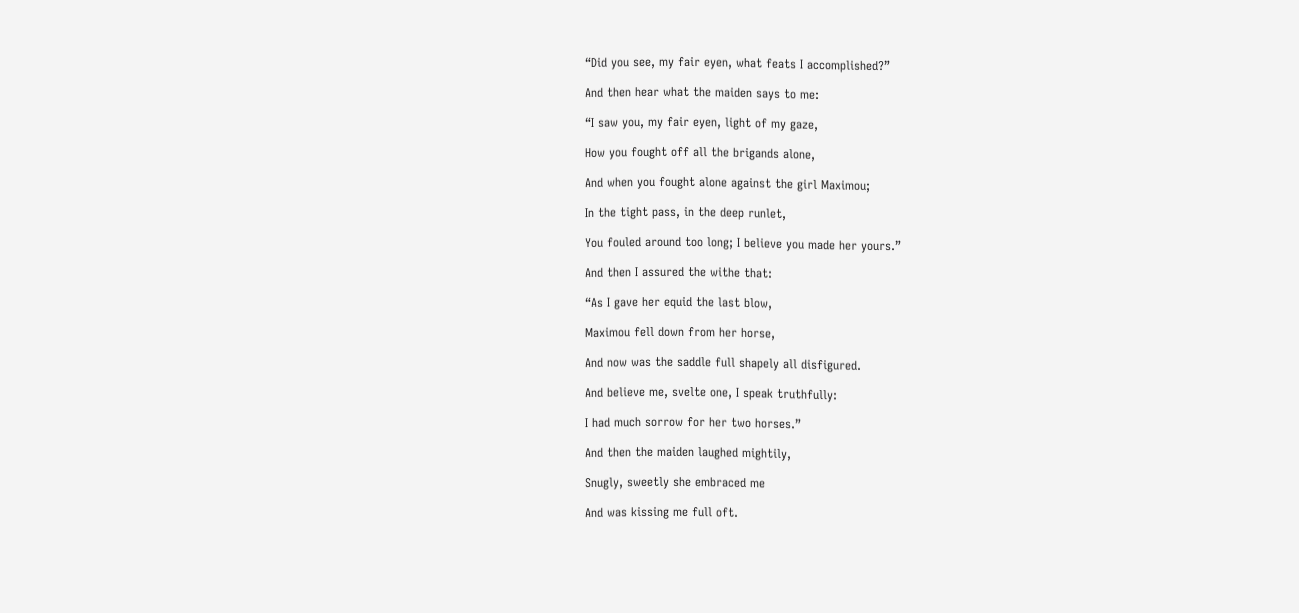“Did you see, my fair eyen, what feats I accomplished?”

And then hear what the maiden says to me:

“I saw you, my fair eyen, light of my gaze,

How you fought off all the brigands alone,

And when you fought alone against the girl Maximou;

In the tight pass, in the deep runlet,

You fouled around too long; I believe you made her yours.”

And then I assured the withe that:

“As I gave her equid the last blow,

Maximou fell down from her horse,

And now was the saddle full shapely all disfigured.

And believe me, svelte one, I speak truthfully:

I had much sorrow for her two horses.”

And then the maiden laughed mightily,

Snugly, sweetly she embraced me

And was kissing me full oft.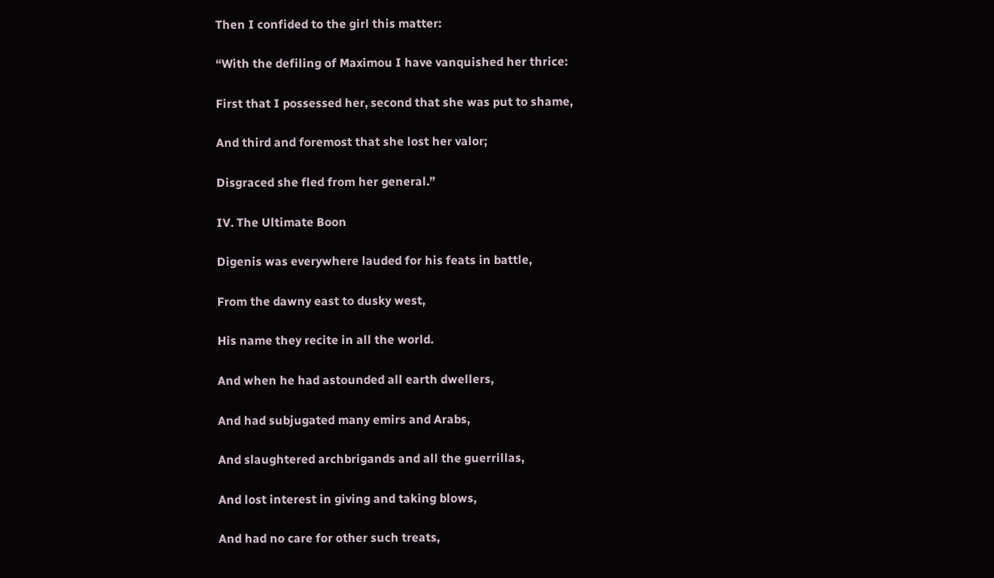Then I confided to the girl this matter:

“With the defiling of Maximou I have vanquished her thrice:

First that I possessed her, second that she was put to shame,

And third and foremost that she lost her valor;

Disgraced she fled from her general.”

IV. The Ultimate Boon

Digenis was everywhere lauded for his feats in battle,

From the dawny east to dusky west,

His name they recite in all the world.

And when he had astounded all earth dwellers,

And had subjugated many emirs and Arabs,

And slaughtered archbrigands and all the guerrillas,

And lost interest in giving and taking blows,

And had no care for other such treats,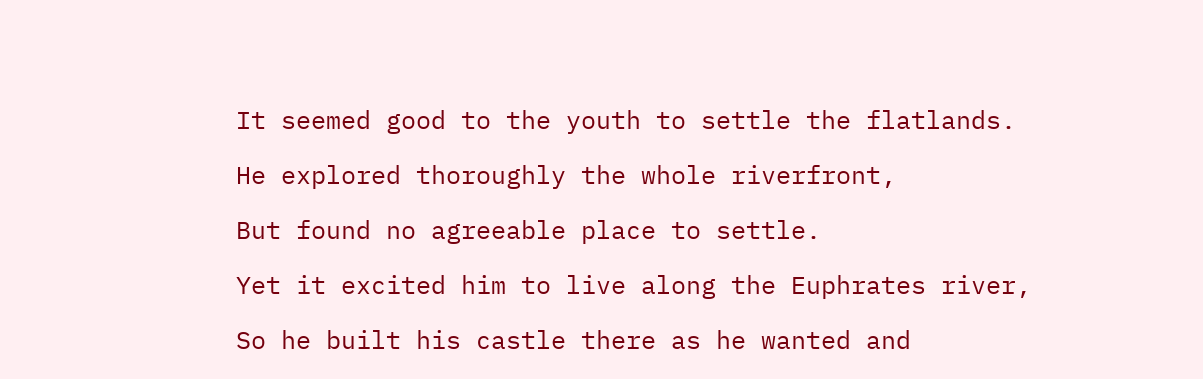It seemed good to the youth to settle the flatlands.

He explored thoroughly the whole riverfront,

But found no agreeable place to settle.

Yet it excited him to live along the Euphrates river,

So he built his castle there as he wanted and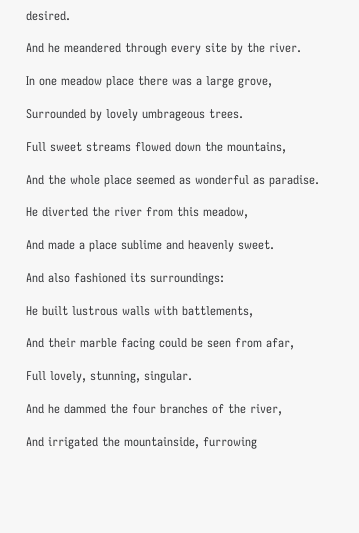desired.

And he meandered through every site by the river.

In one meadow place there was a large grove,

Surrounded by lovely umbrageous trees.

Full sweet streams flowed down the mountains,

And the whole place seemed as wonderful as paradise.

He diverted the river from this meadow,

And made a place sublime and heavenly sweet.

And also fashioned its surroundings:

He built lustrous walls with battlements,

And their marble facing could be seen from afar,

Full lovely, stunning, singular.

And he dammed the four branches of the river,

And irrigated the mountainside, furrowing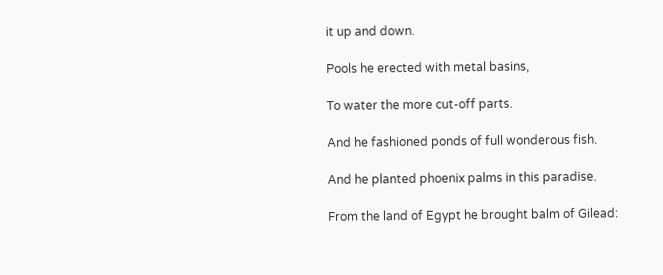it up and down.

Pools he erected with metal basins,

To water the more cut-off parts.

And he fashioned ponds of full wonderous fish.

And he planted phoenix palms in this paradise.

From the land of Egypt he brought balm of Gilead: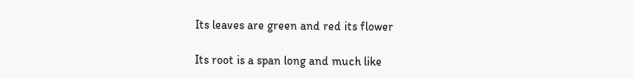Its leaves are green and red its flower

Its root is a span long and much like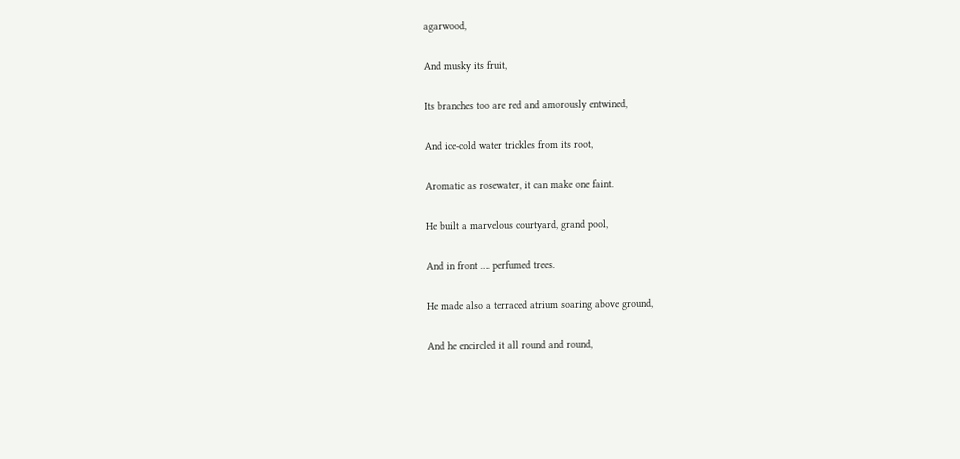agarwood,

And musky its fruit,

Its branches too are red and amorously entwined,

And ice-cold water trickles from its root,

Aromatic as rosewater, it can make one faint.

He built a marvelous courtyard, grand pool,

And in front …. perfumed trees.

He made also a terraced atrium soaring above ground,

And he encircled it all round and round,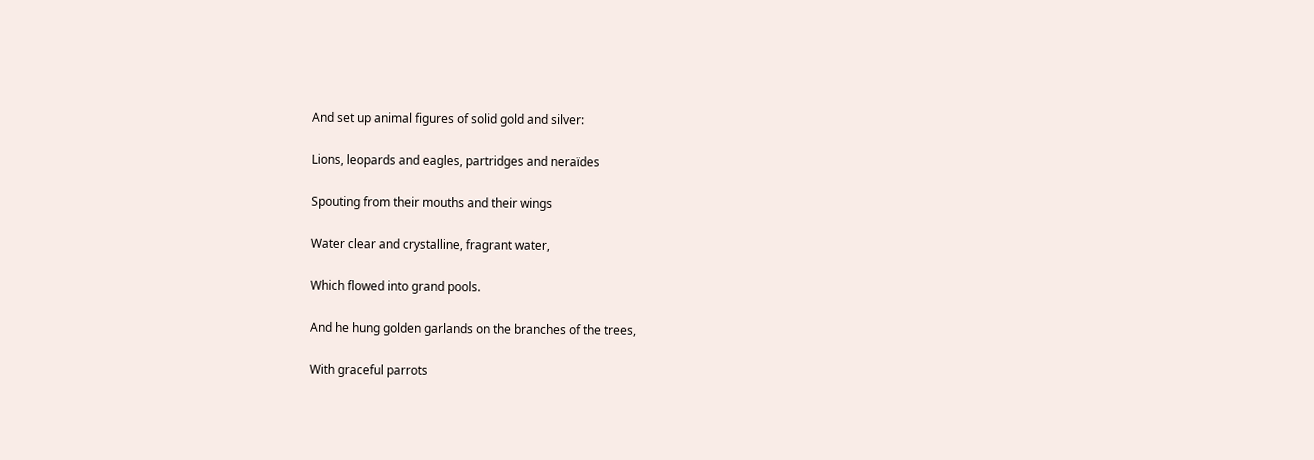And set up animal figures of solid gold and silver:

Lions, leopards and eagles, partridges and neraïdes

Spouting from their mouths and their wings

Water clear and crystalline, fragrant water,

Which flowed into grand pools.

And he hung golden garlands on the branches of the trees,

With graceful parrots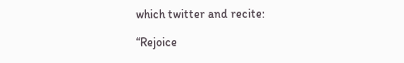which twitter and recite:

“Rejoice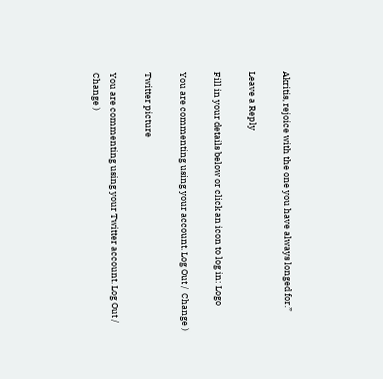Akritis, rejoice with the one you have always longed for.”

Leave a Reply

Fill in your details below or click an icon to log in: Logo

You are commenting using your account. Log Out /  Change )

Twitter picture

You are commenting using your Twitter account. Log Out /  Change )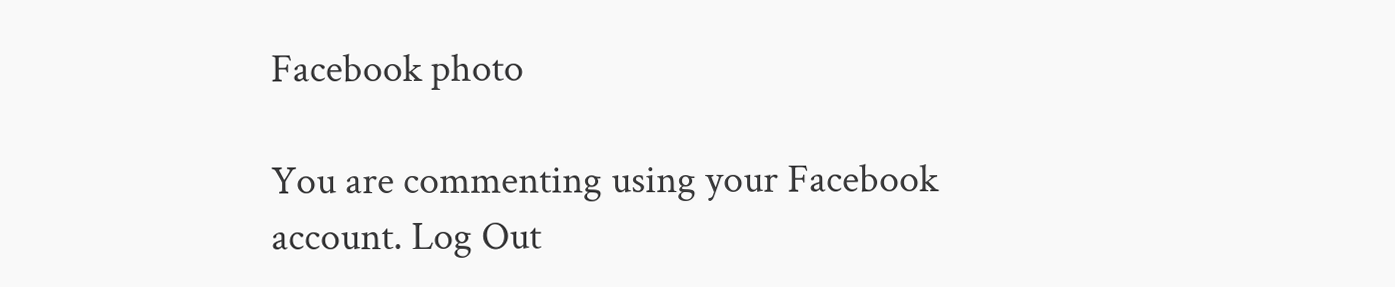Facebook photo

You are commenting using your Facebook account. Log Out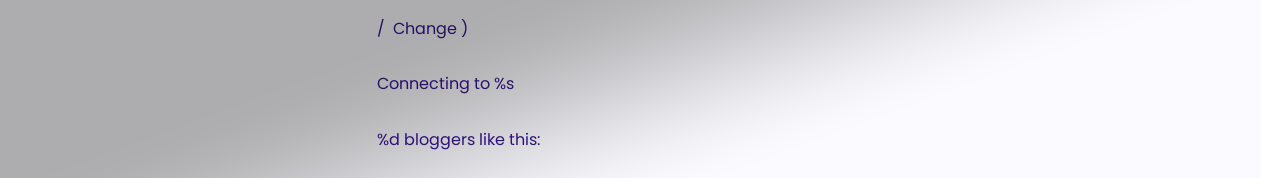/  Change )

Connecting to %s

%d bloggers like this: